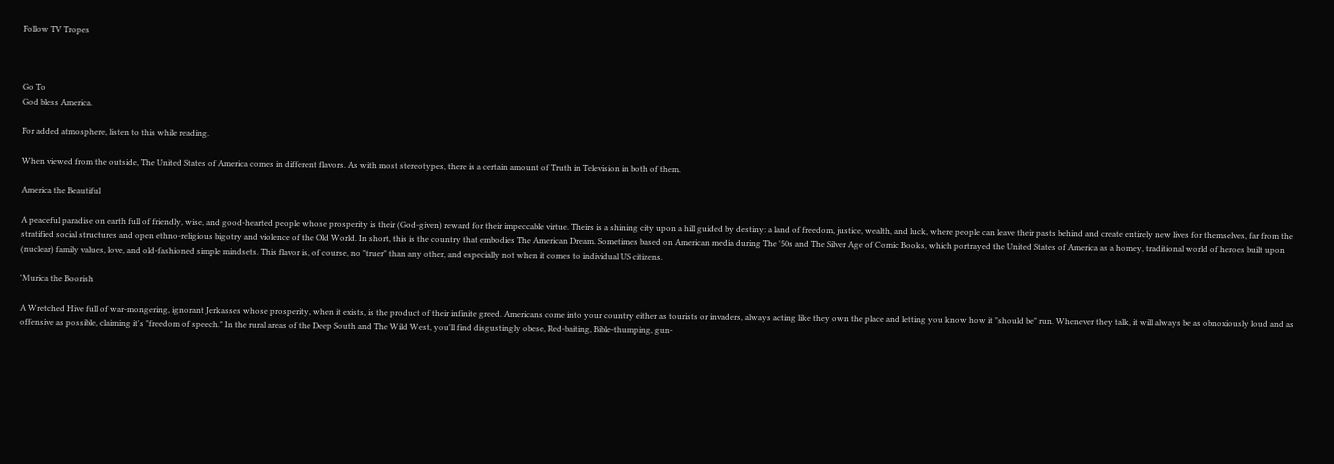Follow TV Tropes



Go To
God bless America.

For added atmosphere, listen to this while reading.

When viewed from the outside, The United States of America comes in different flavors. As with most stereotypes, there is a certain amount of Truth in Television in both of them.

America the Beautiful

A peaceful paradise on earth full of friendly, wise, and good-hearted people whose prosperity is their (God-given) reward for their impeccable virtue. Theirs is a shining city upon a hill guided by destiny: a land of freedom, justice, wealth, and luck, where people can leave their pasts behind and create entirely new lives for themselves, far from the stratified social structures and open ethno-religious bigotry and violence of the Old World. In short, this is the country that embodies The American Dream. Sometimes based on American media during The '50s and The Silver Age of Comic Books, which portrayed the United States of America as a homey, traditional world of heroes built upon (nuclear) family values, love, and old-fashioned simple mindsets. This flavor is, of course, no "truer" than any other, and especially not when it comes to individual US citizens.

'Murica the Boorish

A Wretched Hive full of war-mongering, ignorant Jerkasses whose prosperity, when it exists, is the product of their infinite greed. Americans come into your country either as tourists or invaders, always acting like they own the place and letting you know how it "should be" run. Whenever they talk, it will always be as obnoxiously loud and as offensive as possible, claiming it's "freedom of speech." In the rural areas of the Deep South and The Wild West, you'll find disgustingly obese, Red-baiting, Bible-thumping, gun-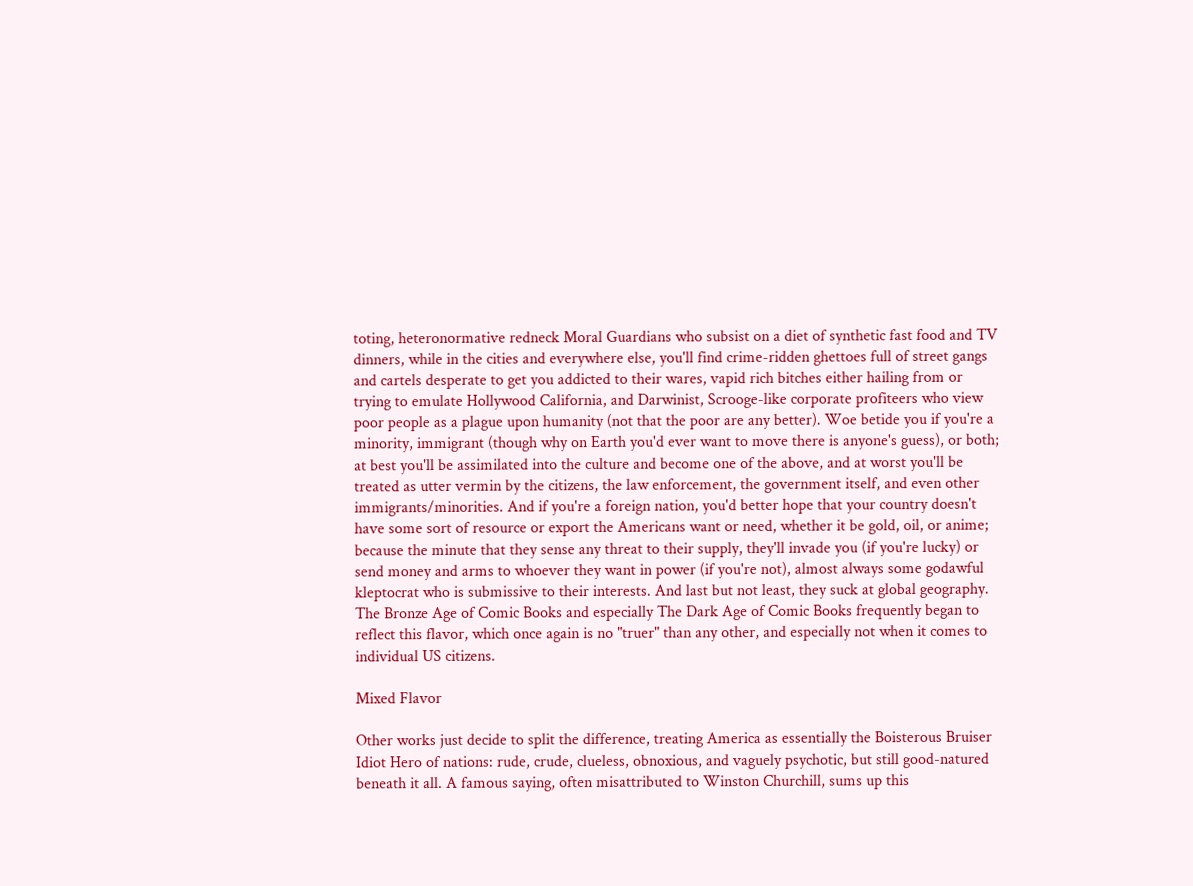toting, heteronormative redneck Moral Guardians who subsist on a diet of synthetic fast food and TV dinners, while in the cities and everywhere else, you'll find crime-ridden ghettoes full of street gangs and cartels desperate to get you addicted to their wares, vapid rich bitches either hailing from or trying to emulate Hollywood California, and Darwinist, Scrooge-like corporate profiteers who view poor people as a plague upon humanity (not that the poor are any better). Woe betide you if you're a minority, immigrant (though why on Earth you'd ever want to move there is anyone's guess), or both; at best you'll be assimilated into the culture and become one of the above, and at worst you'll be treated as utter vermin by the citizens, the law enforcement, the government itself, and even other immigrants/minorities. And if you're a foreign nation, you'd better hope that your country doesn't have some sort of resource or export the Americans want or need, whether it be gold, oil, or anime; because the minute that they sense any threat to their supply, they'll invade you (if you're lucky) or send money and arms to whoever they want in power (if you're not), almost always some godawful kleptocrat who is submissive to their interests. And last but not least, they suck at global geography. The Bronze Age of Comic Books and especially The Dark Age of Comic Books frequently began to reflect this flavor, which once again is no "truer" than any other, and especially not when it comes to individual US citizens.

Mixed Flavor

Other works just decide to split the difference, treating America as essentially the Boisterous Bruiser Idiot Hero of nations: rude, crude, clueless, obnoxious, and vaguely psychotic, but still good-natured beneath it all. A famous saying, often misattributed to Winston Churchill, sums up this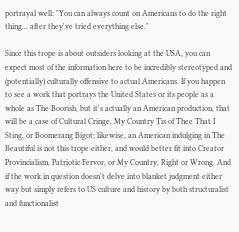portrayal well: "You can always count on Americans to do the right thing... after they've tried everything else."

Since this trope is about outsiders looking at the USA, you can expect most of the information here to be incredibly stereotyped and (potentially) culturally offensive to actual Americans. If you happen to see a work that portrays the United States or its people as a whole as The Boorish, but it's actually an American production, that will be a case of Cultural Cringe, My Country Tis of Thee That I Sting, or Boomerang Bigot; likewise, an American indulging in The Beautiful is not this trope either, and would better fit into Creator Provincialism, Patriotic Fervor, or My Country, Right or Wrong. And if the work in question doesn't delve into blanket judgment either way but simply refers to US culture and history by both structuralist and functionalist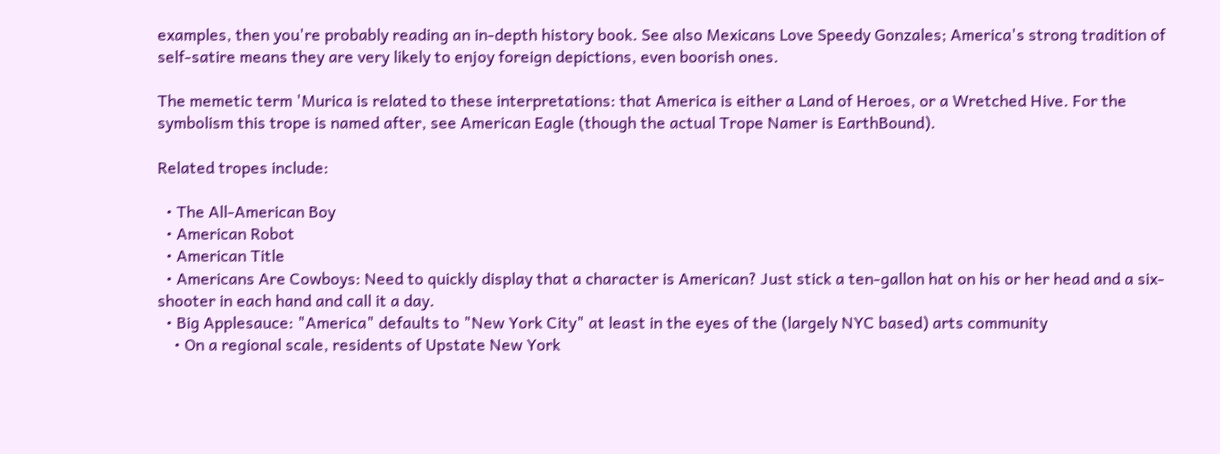examples, then you're probably reading an in-depth history book. See also Mexicans Love Speedy Gonzales; America's strong tradition of self-satire means they are very likely to enjoy foreign depictions, even boorish ones.

The memetic term 'Murica is related to these interpretations: that America is either a Land of Heroes, or a Wretched Hive. For the symbolism this trope is named after, see American Eagle (though the actual Trope Namer is EarthBound).

Related tropes include:

  • The All-American Boy
  • American Robot
  • American Title
  • Americans Are Cowboys: Need to quickly display that a character is American? Just stick a ten-gallon hat on his or her head and a six-shooter in each hand and call it a day.
  • Big Applesauce: "America" defaults to "New York City" at least in the eyes of the (largely NYC based) arts community
    • On a regional scale, residents of Upstate New York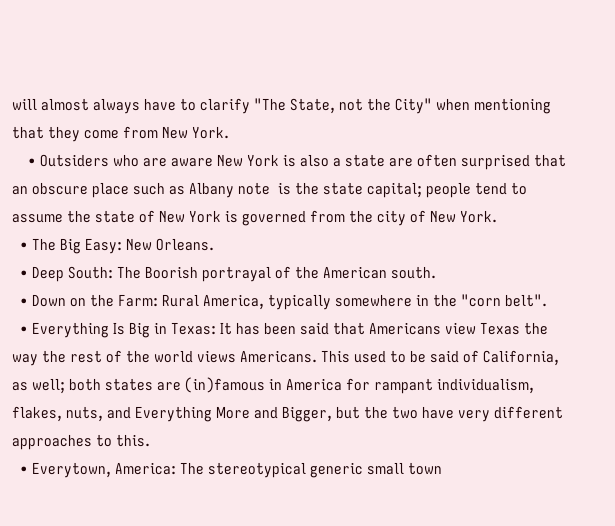will almost always have to clarify "The State, not the City" when mentioning that they come from New York.
    • Outsiders who are aware New York is also a state are often surprised that an obscure place such as Albany note  is the state capital; people tend to assume the state of New York is governed from the city of New York.
  • The Big Easy: New Orleans.
  • Deep South: The Boorish portrayal of the American south.
  • Down on the Farm: Rural America, typically somewhere in the "corn belt".
  • Everything Is Big in Texas: It has been said that Americans view Texas the way the rest of the world views Americans. This used to be said of California, as well; both states are (in)famous in America for rampant individualism, flakes, nuts, and Everything More and Bigger, but the two have very different approaches to this.
  • Everytown, America: The stereotypical generic small town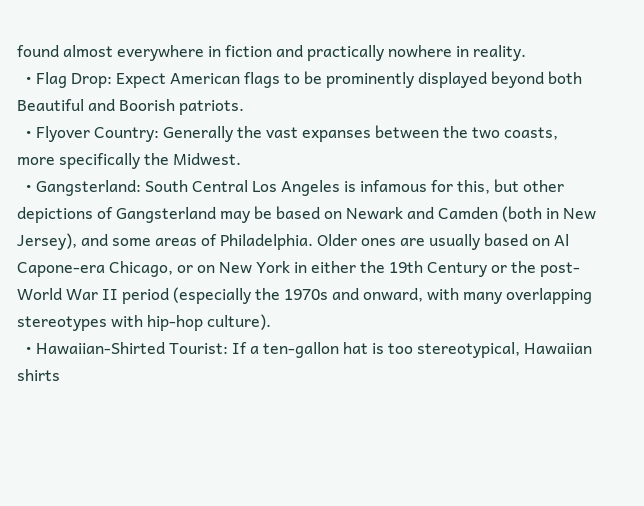found almost everywhere in fiction and practically nowhere in reality.
  • Flag Drop: Expect American flags to be prominently displayed beyond both Beautiful and Boorish patriots.
  • Flyover Country: Generally the vast expanses between the two coasts, more specifically the Midwest.
  • Gangsterland: South Central Los Angeles is infamous for this, but other depictions of Gangsterland may be based on Newark and Camden (both in New Jersey), and some areas of Philadelphia. Older ones are usually based on Al Capone-era Chicago, or on New York in either the 19th Century or the post-World War II period (especially the 1970s and onward, with many overlapping stereotypes with hip-hop culture).
  • Hawaiian-Shirted Tourist: If a ten-gallon hat is too stereotypical, Hawaiian shirts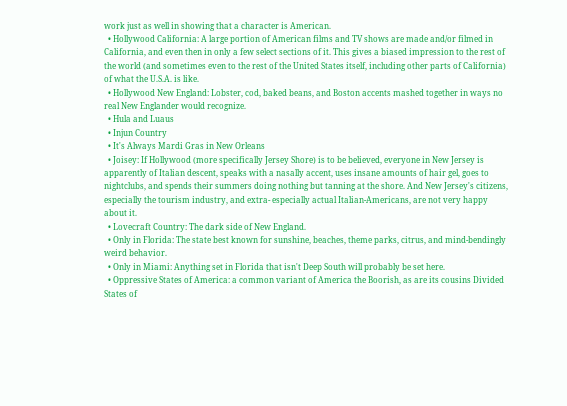work just as well in showing that a character is American.
  • Hollywood California: A large portion of American films and TV shows are made and/or filmed in California, and even then in only a few select sections of it. This gives a biased impression to the rest of the world (and sometimes even to the rest of the United States itself, including other parts of California) of what the U.S.A. is like.
  • Hollywood New England: Lobster, cod, baked beans, and Boston accents mashed together in ways no real New Englander would recognize.
  • Hula and Luaus
  • Injun Country
  • It's Always Mardi Gras in New Orleans
  • Joisey: If Hollywood (more specifically Jersey Shore) is to be believed, everyone in New Jersey is apparently of Italian descent, speaks with a nasally accent, uses insane amounts of hair gel, goes to nightclubs, and spends their summers doing nothing but tanning at the shore. And New Jersey's citizens, especially the tourism industry, and extra- especially actual Italian-Americans, are not very happy about it.
  • Lovecraft Country: The dark side of New England.
  • Only in Florida: The state best known for sunshine, beaches, theme parks, citrus, and mind-bendingly weird behavior.
  • Only in Miami: Anything set in Florida that isn't Deep South will probably be set here.
  • Oppressive States of America: a common variant of America the Boorish, as are its cousins Divided States of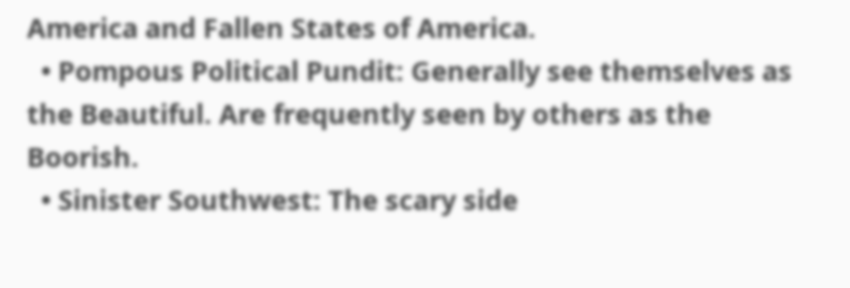America and Fallen States of America.
  • Pompous Political Pundit: Generally see themselves as the Beautiful. Are frequently seen by others as the Boorish.
  • Sinister Southwest: The scary side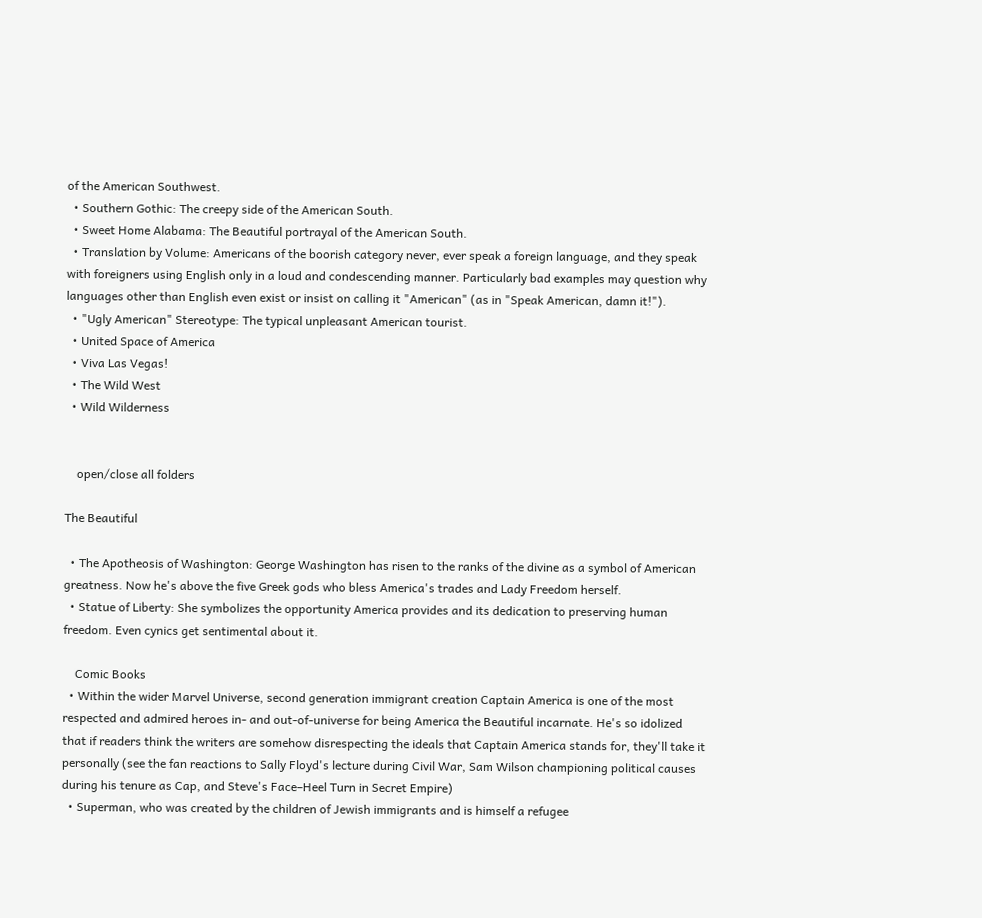of the American Southwest.
  • Southern Gothic: The creepy side of the American South.
  • Sweet Home Alabama: The Beautiful portrayal of the American South.
  • Translation by Volume: Americans of the boorish category never, ever speak a foreign language, and they speak with foreigners using English only in a loud and condescending manner. Particularly bad examples may question why languages other than English even exist or insist on calling it "American" (as in "Speak American, damn it!").
  • "Ugly American" Stereotype: The typical unpleasant American tourist.
  • United Space of America
  • Viva Las Vegas!
  • The Wild West
  • Wild Wilderness


    open/close all folders

The Beautiful

  • The Apotheosis of Washington: George Washington has risen to the ranks of the divine as a symbol of American greatness. Now he's above the five Greek gods who bless America's trades and Lady Freedom herself.
  • Statue of Liberty: She symbolizes the opportunity America provides and its dedication to preserving human freedom. Even cynics get sentimental about it.

    Comic Books
  • Within the wider Marvel Universe, second generation immigrant creation Captain America is one of the most respected and admired heroes in- and out-of-universe for being America the Beautiful incarnate. He's so idolized that if readers think the writers are somehow disrespecting the ideals that Captain America stands for, they'll take it personally (see the fan reactions to Sally Floyd's lecture during Civil War, Sam Wilson championing political causes during his tenure as Cap, and Steve's Face–Heel Turn in Secret Empire)
  • Superman, who was created by the children of Jewish immigrants and is himself a refugee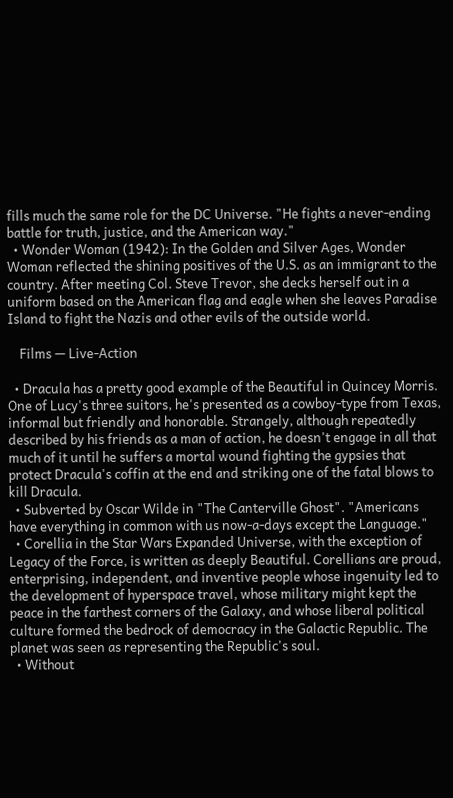fills much the same role for the DC Universe. "He fights a never-ending battle for truth, justice, and the American way."
  • Wonder Woman (1942): In the Golden and Silver Ages, Wonder Woman reflected the shining positives of the U.S. as an immigrant to the country. After meeting Col. Steve Trevor, she decks herself out in a uniform based on the American flag and eagle when she leaves Paradise Island to fight the Nazis and other evils of the outside world.

    Films — Live-Action

  • Dracula has a pretty good example of the Beautiful in Quincey Morris. One of Lucy's three suitors, he's presented as a cowboy-type from Texas, informal but friendly and honorable. Strangely, although repeatedly described by his friends as a man of action, he doesn't engage in all that much of it until he suffers a mortal wound fighting the gypsies that protect Dracula's coffin at the end and striking one of the fatal blows to kill Dracula.
  • Subverted by Oscar Wilde in "The Canterville Ghost". "Americans have everything in common with us now-a-days except the Language."
  • Corellia in the Star Wars Expanded Universe, with the exception of Legacy of the Force, is written as deeply Beautiful. Corellians are proud, enterprising, independent, and inventive people whose ingenuity led to the development of hyperspace travel, whose military might kept the peace in the farthest corners of the Galaxy, and whose liberal political culture formed the bedrock of democracy in the Galactic Republic. The planet was seen as representing the Republic's soul.
  • Without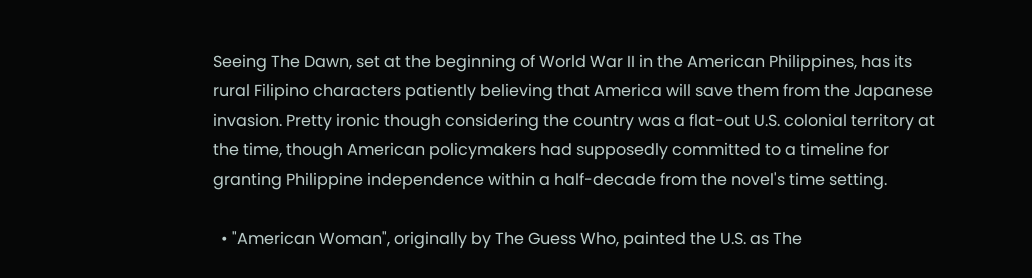Seeing The Dawn, set at the beginning of World War II in the American Philippines, has its rural Filipino characters patiently believing that America will save them from the Japanese invasion. Pretty ironic though considering the country was a flat-out U.S. colonial territory at the time, though American policymakers had supposedly committed to a timeline for granting Philippine independence within a half-decade from the novel's time setting.

  • "American Woman", originally by The Guess Who, painted the U.S. as The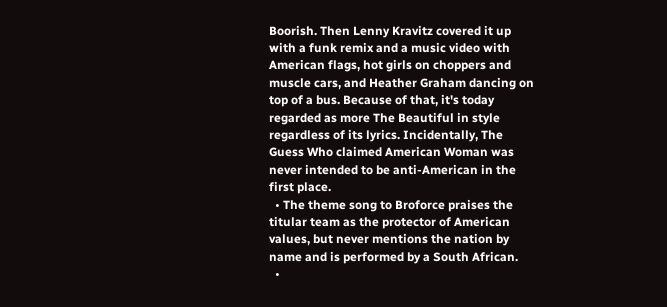Boorish. Then Lenny Kravitz covered it up with a funk remix and a music video with American flags, hot girls on choppers and muscle cars, and Heather Graham dancing on top of a bus. Because of that, it's today regarded as more The Beautiful in style regardless of its lyrics. Incidentally, The Guess Who claimed American Woman was never intended to be anti-American in the first place.
  • The theme song to Broforce praises the titular team as the protector of American values, but never mentions the nation by name and is performed by a South African.
  •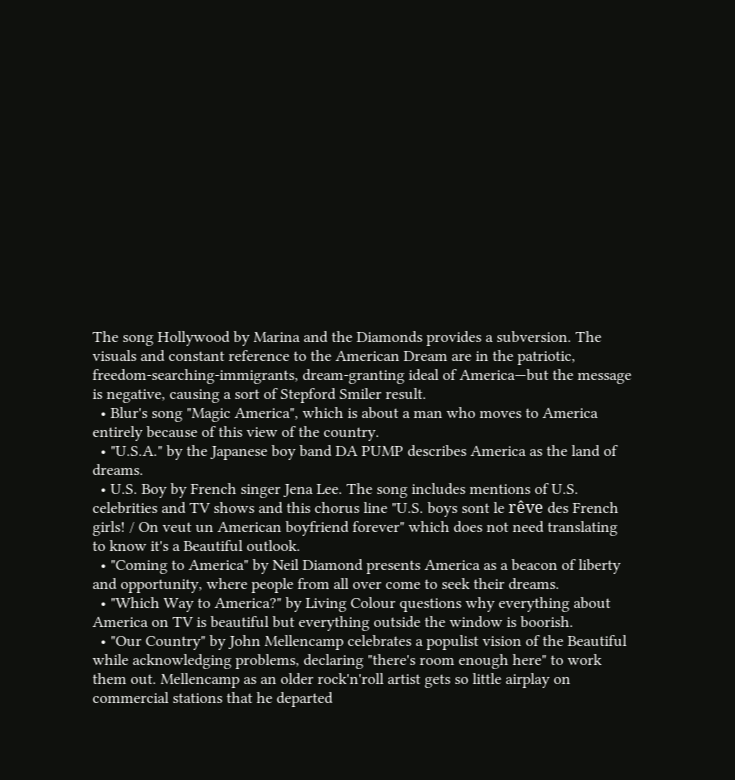The song Hollywood by Marina and the Diamonds provides a subversion. The visuals and constant reference to the American Dream are in the patriotic, freedom-searching-immigrants, dream-granting ideal of America—but the message is negative, causing a sort of Stepford Smiler result.
  • Blur's song "Magic America", which is about a man who moves to America entirely because of this view of the country.
  • "U.S.A." by the Japanese boy band DA PUMP describes America as the land of dreams.
  • U.S. Boy by French singer Jena Lee. The song includes mentions of U.S. celebrities and TV shows and this chorus line "U.S. boys sont le rêve des French girls! / On veut un American boyfriend forever" which does not need translating to know it's a Beautiful outlook.
  • "Coming to America" by Neil Diamond presents America as a beacon of liberty and opportunity, where people from all over come to seek their dreams.
  • "Which Way to America?" by Living Colour questions why everything about America on TV is beautiful but everything outside the window is boorish.
  • "Our Country" by John Mellencamp celebrates a populist vision of the Beautiful while acknowledging problems, declaring "there's room enough here" to work them out. Mellencamp as an older rock'n'roll artist gets so little airplay on commercial stations that he departed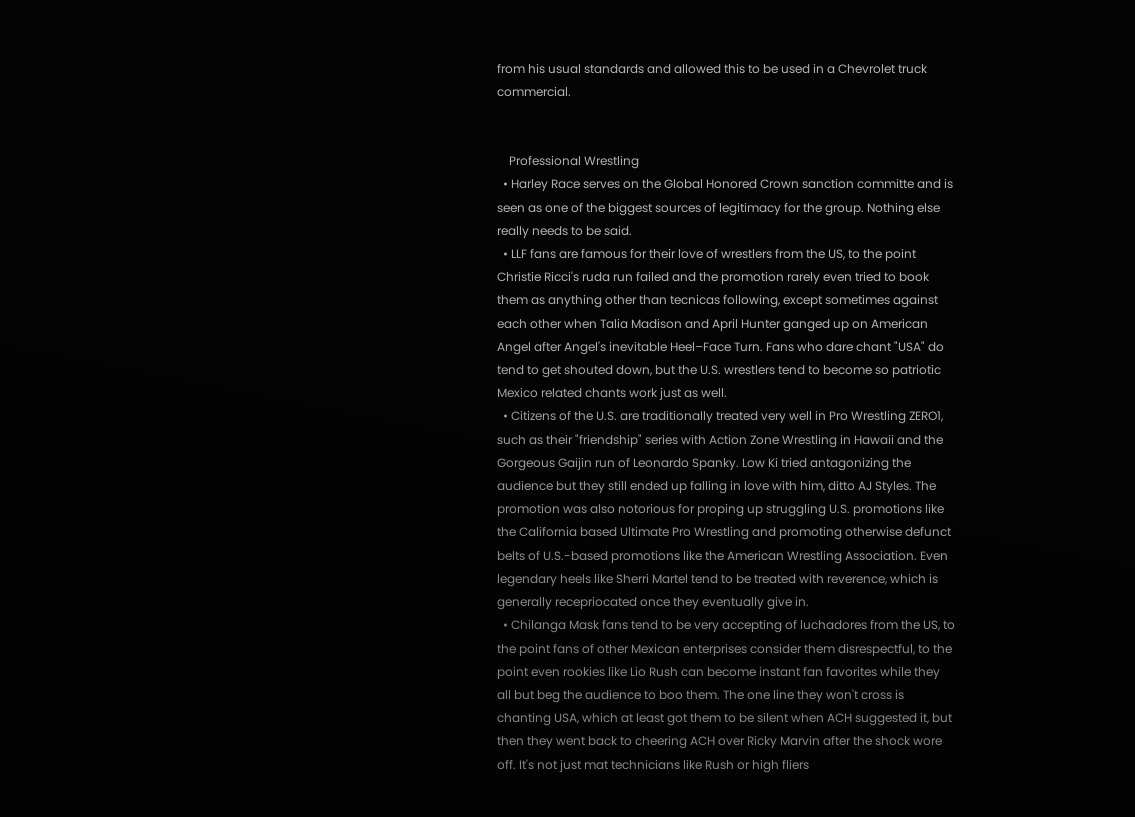from his usual standards and allowed this to be used in a Chevrolet truck commercial.


    Professional Wrestling
  • Harley Race serves on the Global Honored Crown sanction committe and is seen as one of the biggest sources of legitimacy for the group. Nothing else really needs to be said.
  • LLF fans are famous for their love of wrestlers from the US, to the point Christie Ricci's ruda run failed and the promotion rarely even tried to book them as anything other than tecnicas following, except sometimes against each other when Talia Madison and April Hunter ganged up on American Angel after Angel's inevitable Heel–Face Turn. Fans who dare chant "USA" do tend to get shouted down, but the U.S. wrestlers tend to become so patriotic Mexico related chants work just as well.
  • Citizens of the U.S. are traditionally treated very well in Pro Wrestling ZERO1, such as their "friendship" series with Action Zone Wrestling in Hawaii and the Gorgeous Gaijin run of Leonardo Spanky. Low Ki tried antagonizing the audience but they still ended up falling in love with him, ditto AJ Styles. The promotion was also notorious for proping up struggling U.S. promotions like the California based Ultimate Pro Wrestling and promoting otherwise defunct belts of U.S.-based promotions like the American Wrestling Association. Even legendary heels like Sherri Martel tend to be treated with reverence, which is generally recepriocated once they eventually give in.
  • Chilanga Mask fans tend to be very accepting of luchadores from the US, to the point fans of other Mexican enterprises consider them disrespectful, to the point even rookies like Lio Rush can become instant fan favorites while they all but beg the audience to boo them. The one line they won't cross is chanting USA, which at least got them to be silent when ACH suggested it, but then they went back to cheering ACH over Ricky Marvin after the shock wore off. It's not just mat technicians like Rush or high fliers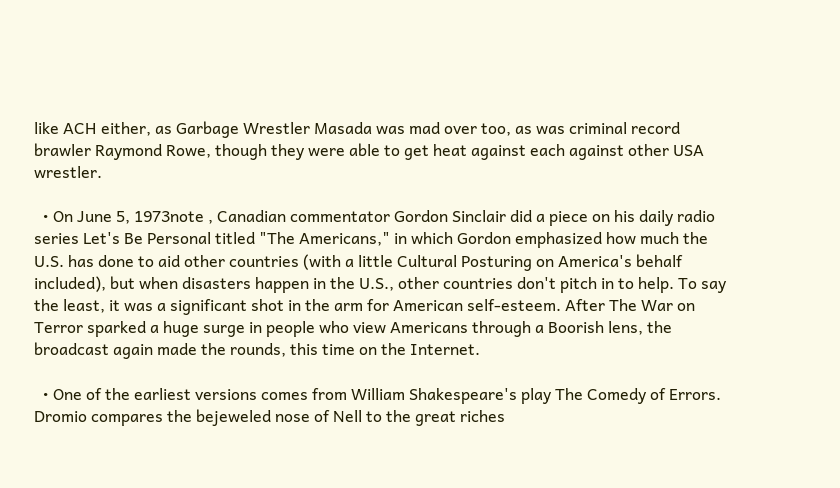like ACH either, as Garbage Wrestler Masada was mad over too, as was criminal record brawler Raymond Rowe, though they were able to get heat against each against other USA wrestler.

  • On June 5, 1973note , Canadian commentator Gordon Sinclair did a piece on his daily radio series Let's Be Personal titled "The Americans," in which Gordon emphasized how much the U.S. has done to aid other countries (with a little Cultural Posturing on America's behalf included), but when disasters happen in the U.S., other countries don't pitch in to help. To say the least, it was a significant shot in the arm for American self-esteem. After The War on Terror sparked a huge surge in people who view Americans through a Boorish lens, the broadcast again made the rounds, this time on the Internet.

  • One of the earliest versions comes from William Shakespeare's play The Comedy of Errors. Dromio compares the bejeweled nose of Nell to the great riches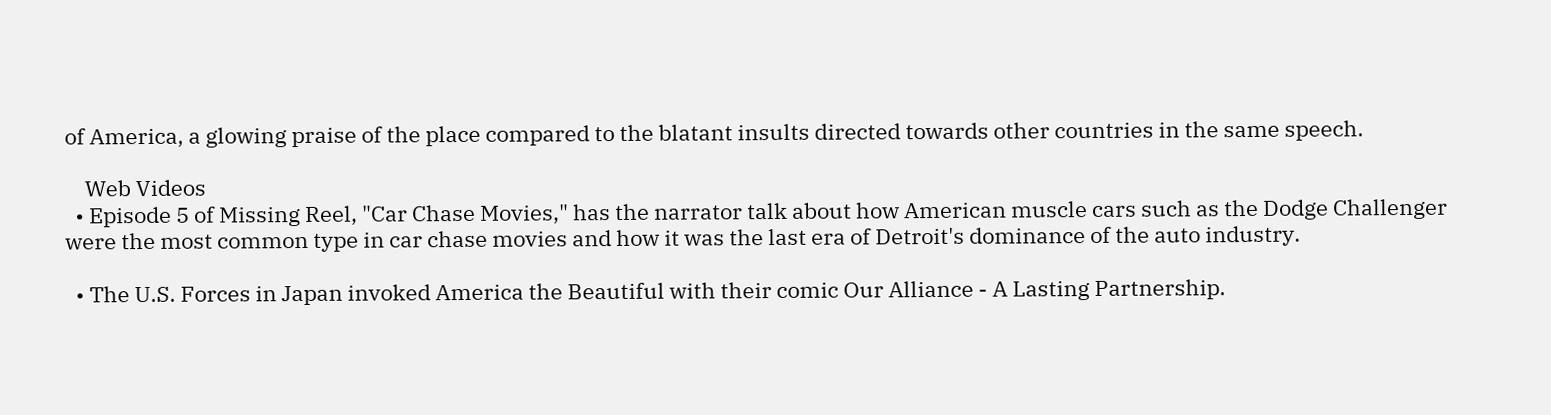of America, a glowing praise of the place compared to the blatant insults directed towards other countries in the same speech.

    Web Videos
  • Episode 5 of Missing Reel, "Car Chase Movies," has the narrator talk about how American muscle cars such as the Dodge Challenger were the most common type in car chase movies and how it was the last era of Detroit's dominance of the auto industry.

  • The U.S. Forces in Japan invoked America the Beautiful with their comic Our Alliance - A Lasting Partnership.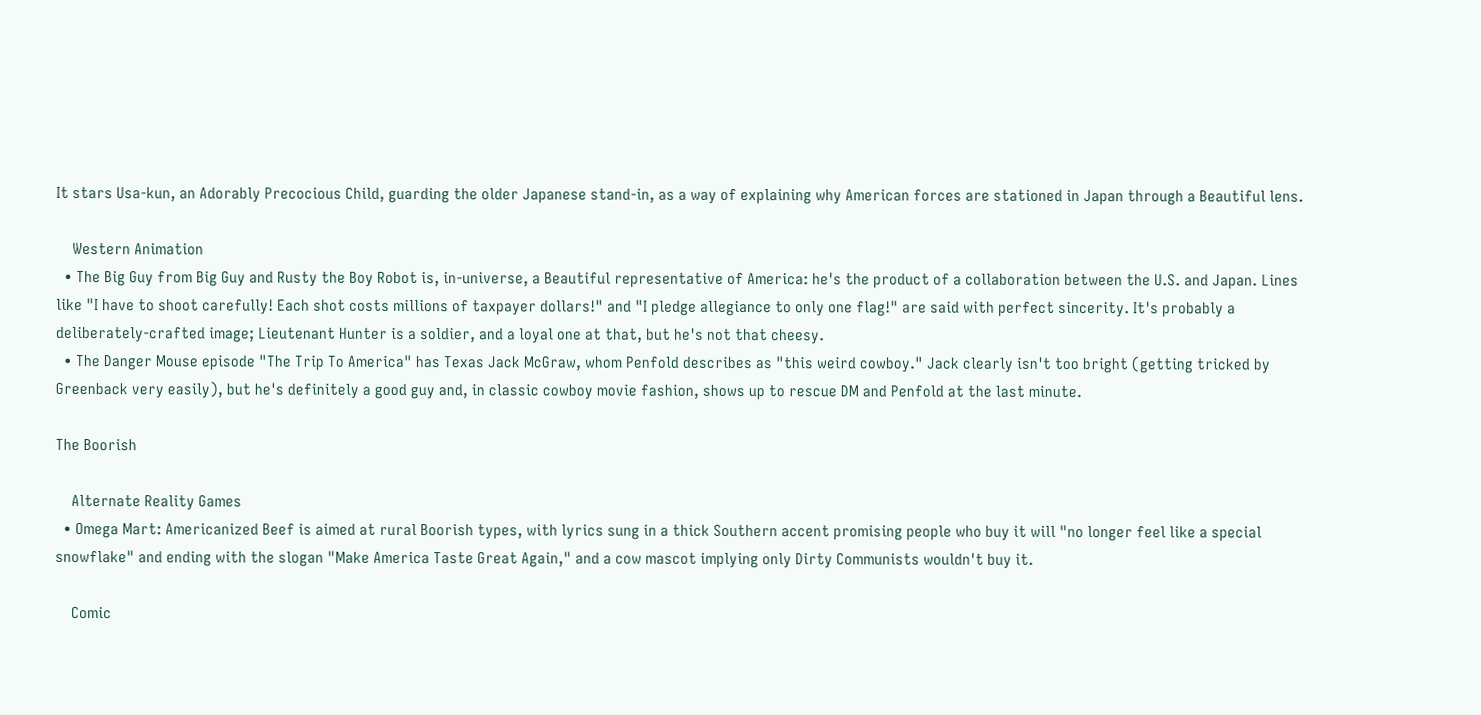It stars Usa-kun, an Adorably Precocious Child, guarding the older Japanese stand-in, as a way of explaining why American forces are stationed in Japan through a Beautiful lens.

    Western Animation
  • The Big Guy from Big Guy and Rusty the Boy Robot is, in-universe, a Beautiful representative of America: he's the product of a collaboration between the U.S. and Japan. Lines like "I have to shoot carefully! Each shot costs millions of taxpayer dollars!" and "I pledge allegiance to only one flag!" are said with perfect sincerity. It's probably a deliberately-crafted image; Lieutenant Hunter is a soldier, and a loyal one at that, but he's not that cheesy.
  • The Danger Mouse episode "The Trip To America" has Texas Jack McGraw, whom Penfold describes as "this weird cowboy." Jack clearly isn't too bright (getting tricked by Greenback very easily), but he's definitely a good guy and, in classic cowboy movie fashion, shows up to rescue DM and Penfold at the last minute.

The Boorish

    Alternate Reality Games
  • Omega Mart: Americanized Beef is aimed at rural Boorish types, with lyrics sung in a thick Southern accent promising people who buy it will "no longer feel like a special snowflake" and ending with the slogan "Make America Taste Great Again," and a cow mascot implying only Dirty Communists wouldn't buy it.

    Comic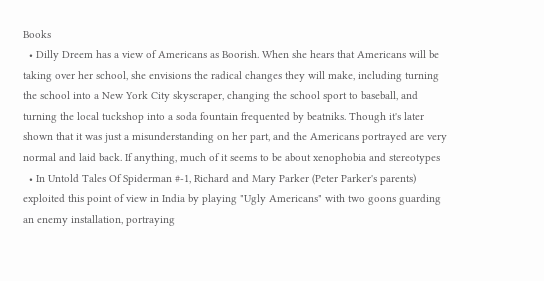Books
  • Dilly Dreem has a view of Americans as Boorish. When she hears that Americans will be taking over her school, she envisions the radical changes they will make, including turning the school into a New York City skyscraper, changing the school sport to baseball, and turning the local tuckshop into a soda fountain frequented by beatniks. Though it's later shown that it was just a misunderstanding on her part, and the Americans portrayed are very normal and laid back. If anything, much of it seems to be about xenophobia and stereotypes
  • In Untold Tales Of Spiderman #-1, Richard and Mary Parker (Peter Parker's parents) exploited this point of view in India by playing "Ugly Americans" with two goons guarding an enemy installation, portraying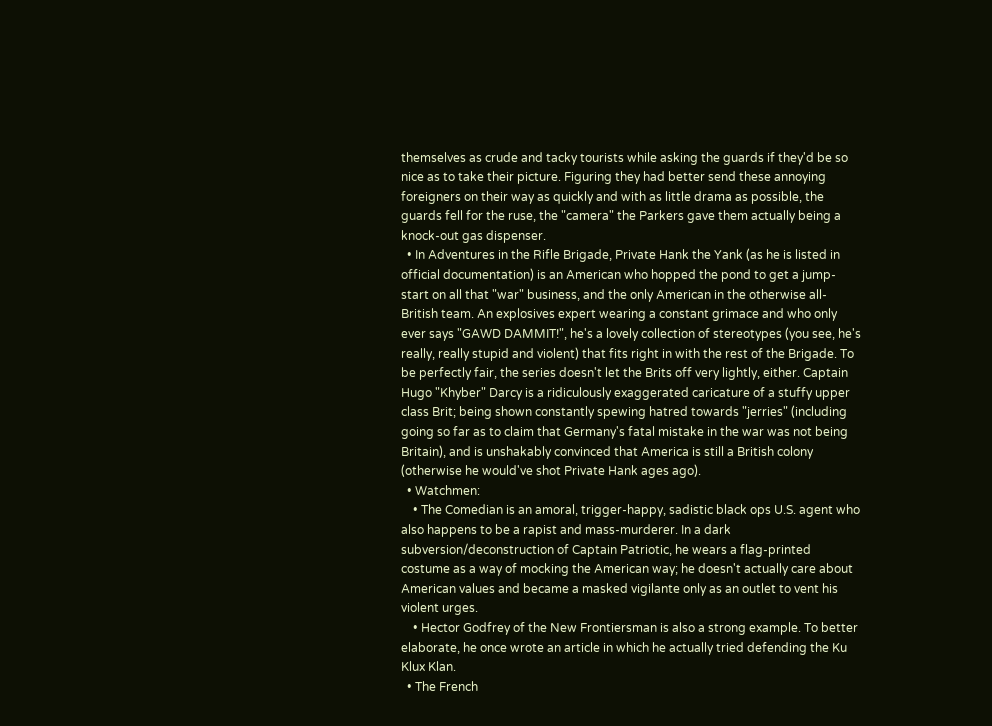themselves as crude and tacky tourists while asking the guards if they'd be so nice as to take their picture. Figuring they had better send these annoying foreigners on their way as quickly and with as little drama as possible, the guards fell for the ruse, the "camera" the Parkers gave them actually being a knock-out gas dispenser.
  • In Adventures in the Rifle Brigade, Private Hank the Yank (as he is listed in official documentation) is an American who hopped the pond to get a jump-start on all that "war" business, and the only American in the otherwise all-British team. An explosives expert wearing a constant grimace and who only ever says "GAWD DAMMIT!", he's a lovely collection of stereotypes (you see, he's really, really stupid and violent) that fits right in with the rest of the Brigade. To be perfectly fair, the series doesn't let the Brits off very lightly, either. Captain Hugo "Khyber" Darcy is a ridiculously exaggerated caricature of a stuffy upper class Brit; being shown constantly spewing hatred towards "jerries" (including going so far as to claim that Germany's fatal mistake in the war was not being Britain), and is unshakably convinced that America is still a British colony (otherwise he would've shot Private Hank ages ago).
  • Watchmen:
    • The Comedian is an amoral, trigger-happy, sadistic black ops U.S. agent who also happens to be a rapist and mass-murderer. In a dark subversion/deconstruction of Captain Patriotic, he wears a flag-printed costume as a way of mocking the American way; he doesn't actually care about American values and became a masked vigilante only as an outlet to vent his violent urges.
    • Hector Godfrey of the New Frontiersman is also a strong example. To better elaborate, he once wrote an article in which he actually tried defending the Ku Klux Klan.
  • The French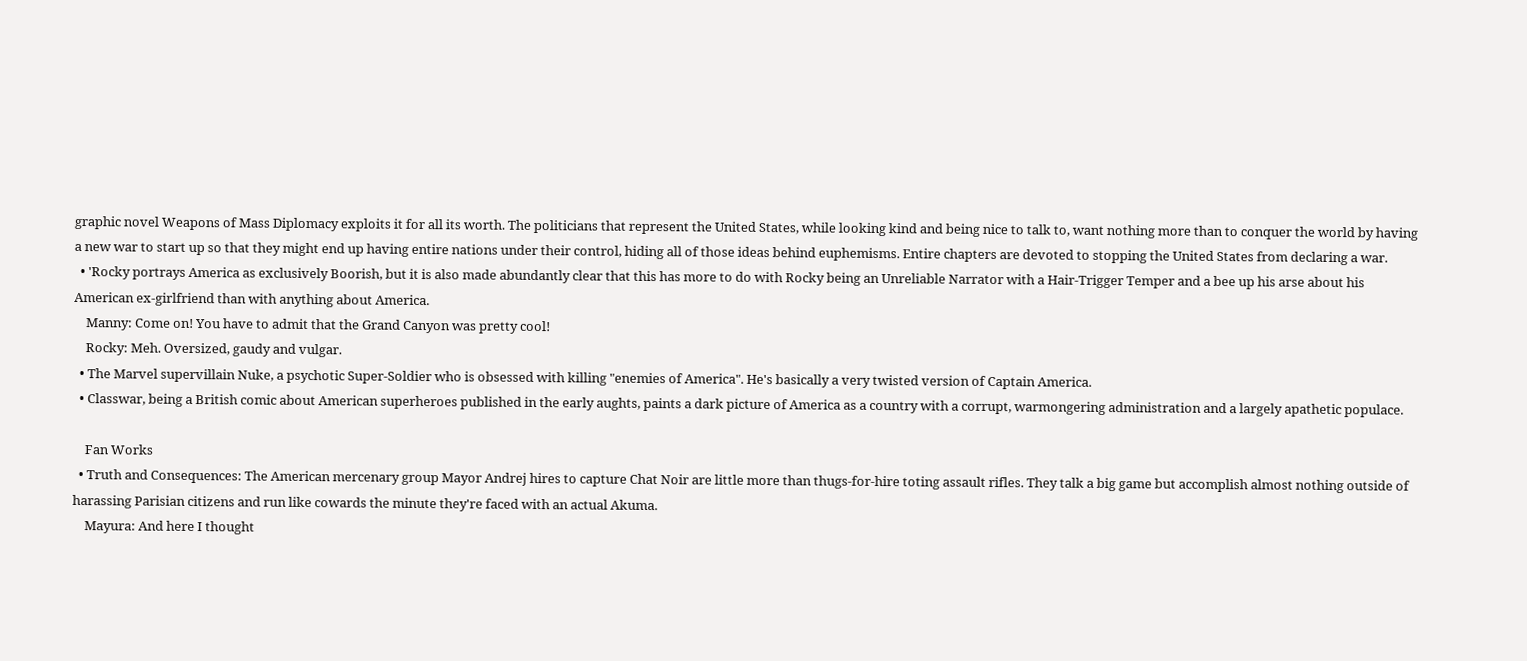graphic novel Weapons of Mass Diplomacy exploits it for all its worth. The politicians that represent the United States, while looking kind and being nice to talk to, want nothing more than to conquer the world by having a new war to start up so that they might end up having entire nations under their control, hiding all of those ideas behind euphemisms. Entire chapters are devoted to stopping the United States from declaring a war.
  • 'Rocky portrays America as exclusively Boorish, but it is also made abundantly clear that this has more to do with Rocky being an Unreliable Narrator with a Hair-Trigger Temper and a bee up his arse about his American ex-girlfriend than with anything about America.
    Manny: Come on! You have to admit that the Grand Canyon was pretty cool!
    Rocky: Meh. Oversized, gaudy and vulgar.
  • The Marvel supervillain Nuke, a psychotic Super-Soldier who is obsessed with killing "enemies of America". He's basically a very twisted version of Captain America.
  • Classwar, being a British comic about American superheroes published in the early aughts, paints a dark picture of America as a country with a corrupt, warmongering administration and a largely apathetic populace.

    Fan Works
  • Truth and Consequences: The American mercenary group Mayor Andrej hires to capture Chat Noir are little more than thugs-for-hire toting assault rifles. They talk a big game but accomplish almost nothing outside of harassing Parisian citizens and run like cowards the minute they're faced with an actual Akuma.
    Mayura: And here I thought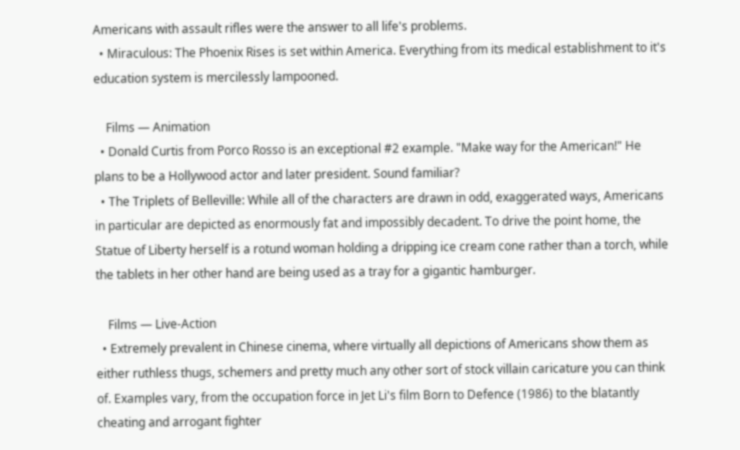Americans with assault rifles were the answer to all life's problems.
  • Miraculous: The Phoenix Rises is set within America. Everything from its medical establishment to it's education system is mercilessly lampooned.

    Films — Animation
  • Donald Curtis from Porco Rosso is an exceptional #2 example. "Make way for the American!" He plans to be a Hollywood actor and later president. Sound familiar?
  • The Triplets of Belleville: While all of the characters are drawn in odd, exaggerated ways, Americans in particular are depicted as enormously fat and impossibly decadent. To drive the point home, the Statue of Liberty herself is a rotund woman holding a dripping ice cream cone rather than a torch, while the tablets in her other hand are being used as a tray for a gigantic hamburger.

    Films — Live-Action
  • Extremely prevalent in Chinese cinema, where virtually all depictions of Americans show them as either ruthless thugs, schemers and pretty much any other sort of stock villain caricature you can think of. Examples vary, from the occupation force in Jet Li's film Born to Defence (1986) to the blatantly cheating and arrogant fighter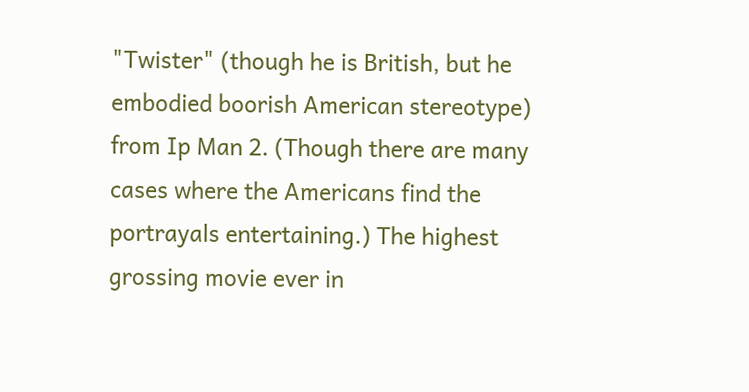"Twister" (though he is British, but he embodied boorish American stereotype) from Ip Man 2. (Though there are many cases where the Americans find the portrayals entertaining.) The highest grossing movie ever in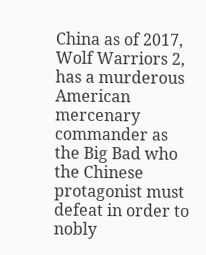China as of 2017, Wolf Warriors 2, has a murderous American mercenary commander as the Big Bad who the Chinese protagonist must defeat in order to nobly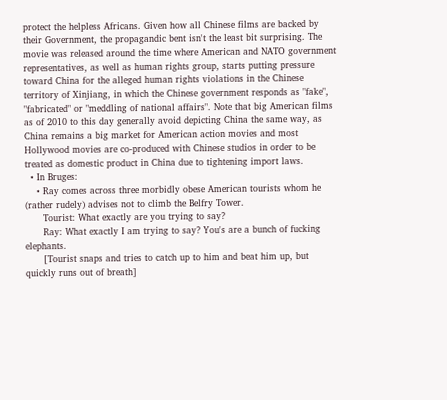protect the helpless Africans. Given how all Chinese films are backed by their Government, the propagandic bent isn't the least bit surprising. The movie was released around the time where American and NATO government representatives, as well as human rights group, starts putting pressure toward China for the alleged human rights violations in the Chinese territory of Xinjiang, in which the Chinese government responds as "fake", "fabricated" or "meddling of national affairs". Note that big American films as of 2010 to this day generally avoid depicting China the same way, as China remains a big market for American action movies and most Hollywood movies are co-produced with Chinese studios in order to be treated as domestic product in China due to tightening import laws.
  • In Bruges:
    • Ray comes across three morbidly obese American tourists whom he (rather rudely) advises not to climb the Belfry Tower.
      Tourist: What exactly are you trying to say?
      Ray: What exactly I am trying to say? You's are a bunch of fucking elephants.
      [Tourist snaps and tries to catch up to him and beat him up, but quickly runs out of breath]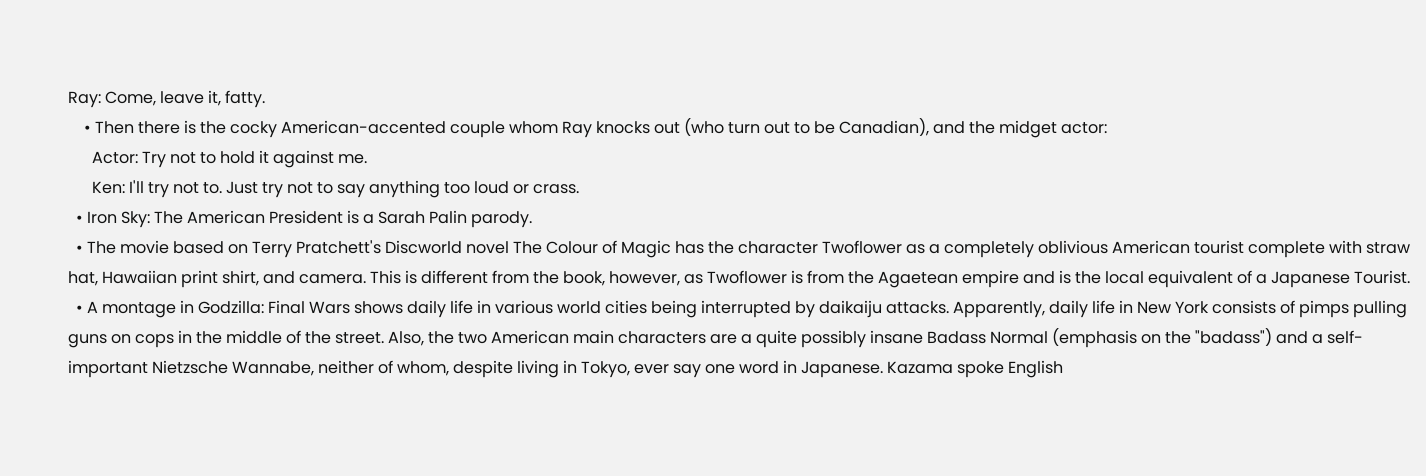Ray: Come, leave it, fatty.
    • Then there is the cocky American-accented couple whom Ray knocks out (who turn out to be Canadian), and the midget actor:
      Actor: Try not to hold it against me.
      Ken: I'll try not to. Just try not to say anything too loud or crass.
  • Iron Sky: The American President is a Sarah Palin parody.
  • The movie based on Terry Pratchett's Discworld novel The Colour of Magic has the character Twoflower as a completely oblivious American tourist complete with straw hat, Hawaiian print shirt, and camera. This is different from the book, however, as Twoflower is from the Agaetean empire and is the local equivalent of a Japanese Tourist.
  • A montage in Godzilla: Final Wars shows daily life in various world cities being interrupted by daikaiju attacks. Apparently, daily life in New York consists of pimps pulling guns on cops in the middle of the street. Also, the two American main characters are a quite possibly insane Badass Normal (emphasis on the "badass") and a self-important Nietzsche Wannabe, neither of whom, despite living in Tokyo, ever say one word in Japanese. Kazama spoke English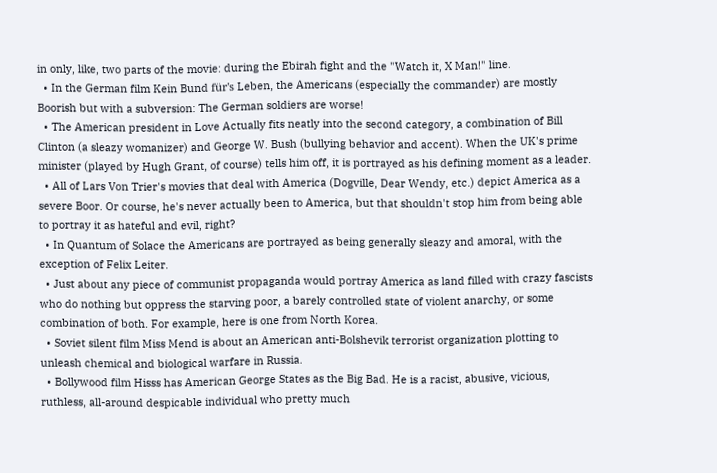in only, like, two parts of the movie: during the Ebirah fight and the "Watch it, X Man!" line.
  • In the German film Kein Bund für's Leben, the Americans (especially the commander) are mostly Boorish but with a subversion: The German soldiers are worse!
  • The American president in Love Actually fits neatly into the second category, a combination of Bill Clinton (a sleazy womanizer) and George W. Bush (bullying behavior and accent). When the UK's prime minister (played by Hugh Grant, of course) tells him off, it is portrayed as his defining moment as a leader.
  • All of Lars Von Trier's movies that deal with America (Dogville, Dear Wendy, etc.) depict America as a severe Boor. Or course, he's never actually been to America, but that shouldn't stop him from being able to portray it as hateful and evil, right?
  • In Quantum of Solace the Americans are portrayed as being generally sleazy and amoral, with the exception of Felix Leiter.
  • Just about any piece of communist propaganda would portray America as land filled with crazy fascists who do nothing but oppress the starving poor, a barely controlled state of violent anarchy, or some combination of both. For example, here is one from North Korea.
  • Soviet silent film Miss Mend is about an American anti-Bolshevik terrorist organization plotting to unleash chemical and biological warfare in Russia.
  • Bollywood film Hisss has American George States as the Big Bad. He is a racist, abusive, vicious, ruthless, all-around despicable individual who pretty much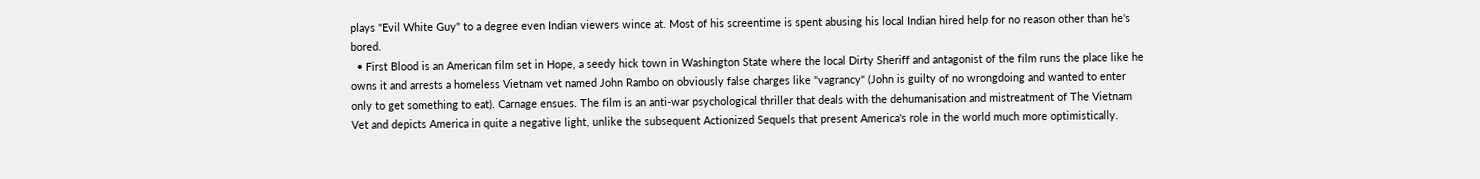plays "Evil White Guy" to a degree even Indian viewers wince at. Most of his screentime is spent abusing his local Indian hired help for no reason other than he's bored.
  • First Blood is an American film set in Hope, a seedy hick town in Washington State where the local Dirty Sheriff and antagonist of the film runs the place like he owns it and arrests a homeless Vietnam vet named John Rambo on obviously false charges like "vagrancy" (John is guilty of no wrongdoing and wanted to enter only to get something to eat). Carnage ensues. The film is an anti-war psychological thriller that deals with the dehumanisation and mistreatment of The Vietnam Vet and depicts America in quite a negative light, unlike the subsequent Actionized Sequels that present America's role in the world much more optimistically.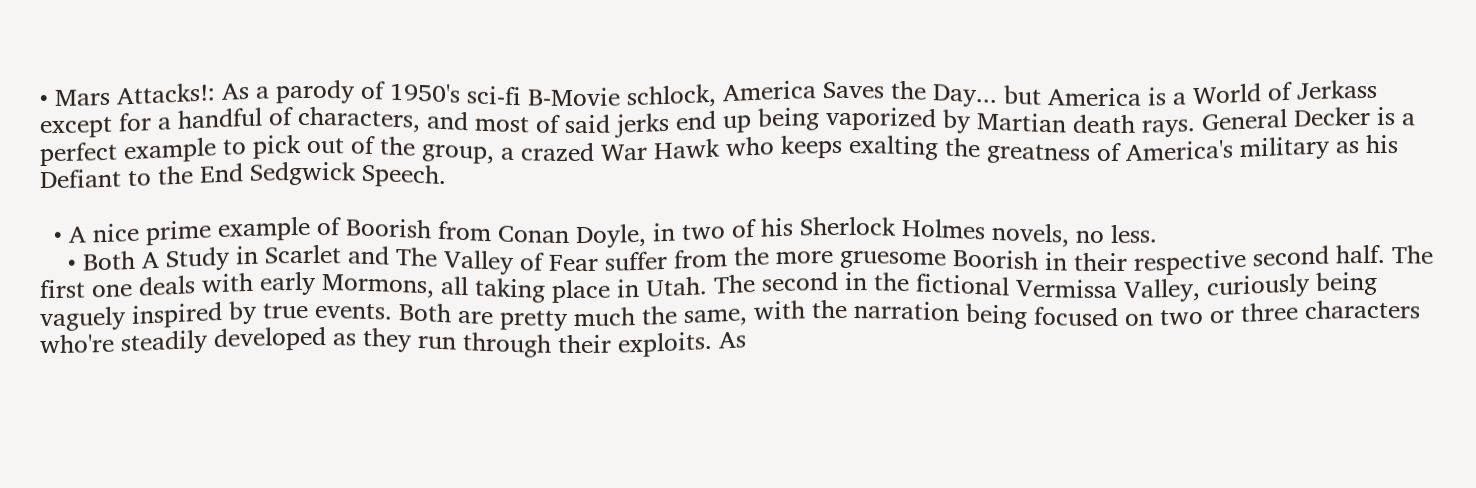• Mars Attacks!: As a parody of 1950's sci-fi B-Movie schlock, America Saves the Day... but America is a World of Jerkass except for a handful of characters, and most of said jerks end up being vaporized by Martian death rays. General Decker is a perfect example to pick out of the group, a crazed War Hawk who keeps exalting the greatness of America's military as his Defiant to the End Sedgwick Speech.

  • A nice prime example of Boorish from Conan Doyle, in two of his Sherlock Holmes novels, no less.
    • Both A Study in Scarlet and The Valley of Fear suffer from the more gruesome Boorish in their respective second half. The first one deals with early Mormons, all taking place in Utah. The second in the fictional Vermissa Valley, curiously being vaguely inspired by true events. Both are pretty much the same, with the narration being focused on two or three characters who're steadily developed as they run through their exploits. As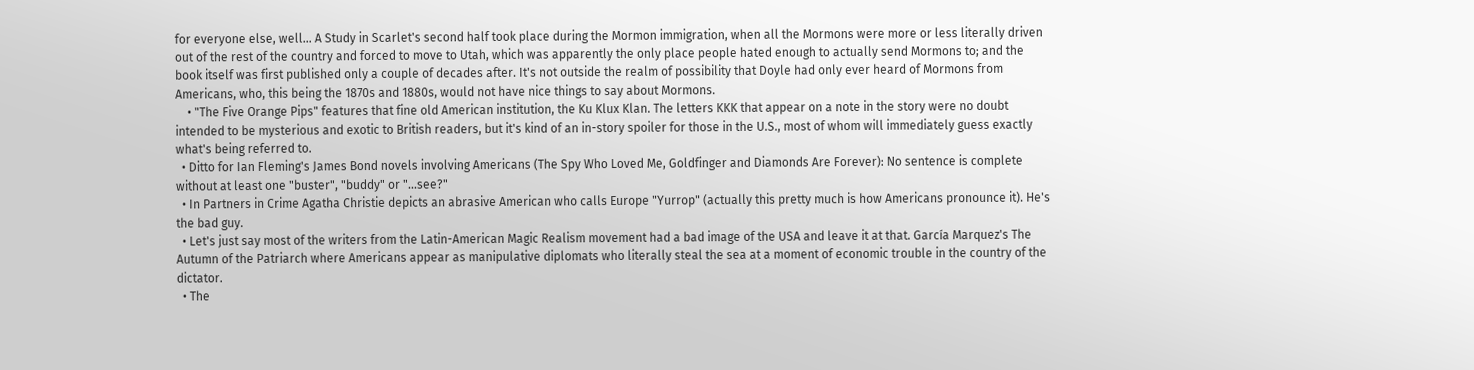for everyone else, well... A Study in Scarlet's second half took place during the Mormon immigration, when all the Mormons were more or less literally driven out of the rest of the country and forced to move to Utah, which was apparently the only place people hated enough to actually send Mormons to; and the book itself was first published only a couple of decades after. It's not outside the realm of possibility that Doyle had only ever heard of Mormons from Americans, who, this being the 1870s and 1880s, would not have nice things to say about Mormons.
    • "The Five Orange Pips" features that fine old American institution, the Ku Klux Klan. The letters KKK that appear on a note in the story were no doubt intended to be mysterious and exotic to British readers, but it's kind of an in-story spoiler for those in the U.S., most of whom will immediately guess exactly what's being referred to.
  • Ditto for Ian Fleming's James Bond novels involving Americans (The Spy Who Loved Me, Goldfinger and Diamonds Are Forever): No sentence is complete without at least one "buster", "buddy" or "...see?"
  • In Partners in Crime Agatha Christie depicts an abrasive American who calls Europe "Yurrop" (actually this pretty much is how Americans pronounce it). He's the bad guy.
  • Let's just say most of the writers from the Latin-American Magic Realism movement had a bad image of the USA and leave it at that. García Marquez's The Autumn of the Patriarch where Americans appear as manipulative diplomats who literally steal the sea at a moment of economic trouble in the country of the dictator.
  • The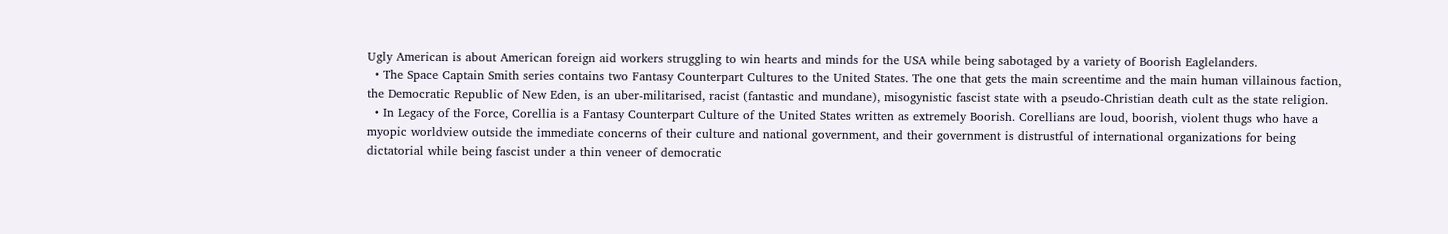Ugly American is about American foreign aid workers struggling to win hearts and minds for the USA while being sabotaged by a variety of Boorish Eaglelanders.
  • The Space Captain Smith series contains two Fantasy Counterpart Cultures to the United States. The one that gets the main screentime and the main human villainous faction, the Democratic Republic of New Eden, is an uber-militarised, racist (fantastic and mundane), misogynistic fascist state with a pseudo-Christian death cult as the state religion.
  • In Legacy of the Force, Corellia is a Fantasy Counterpart Culture of the United States written as extremely Boorish. Corellians are loud, boorish, violent thugs who have a myopic worldview outside the immediate concerns of their culture and national government, and their government is distrustful of international organizations for being dictatorial while being fascist under a thin veneer of democratic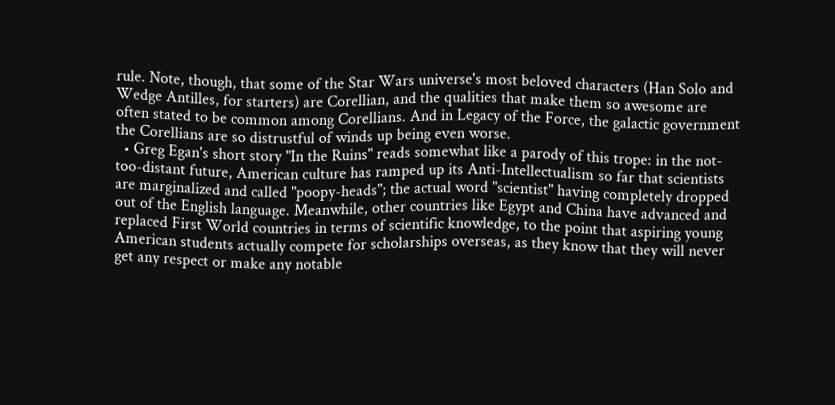rule. Note, though, that some of the Star Wars universe's most beloved characters (Han Solo and Wedge Antilles, for starters) are Corellian, and the qualities that make them so awesome are often stated to be common among Corellians. And in Legacy of the Force, the galactic government the Corellians are so distrustful of winds up being even worse.
  • Greg Egan's short story "In the Ruins" reads somewhat like a parody of this trope: in the not-too-distant future, American culture has ramped up its Anti-Intellectualism so far that scientists are marginalized and called "poopy-heads"; the actual word "scientist" having completely dropped out of the English language. Meanwhile, other countries like Egypt and China have advanced and replaced First World countries in terms of scientific knowledge, to the point that aspiring young American students actually compete for scholarships overseas, as they know that they will never get any respect or make any notable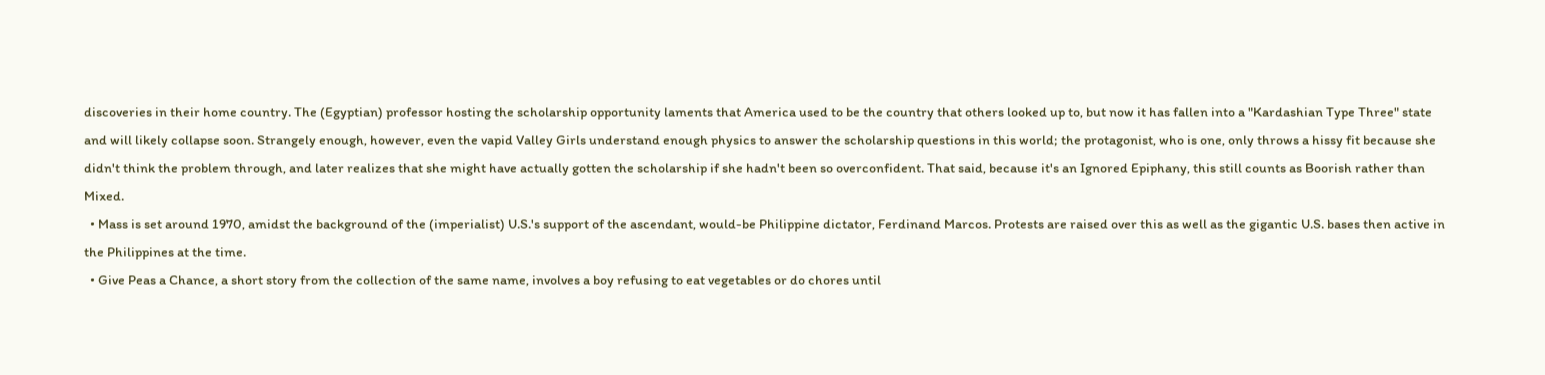discoveries in their home country. The (Egyptian) professor hosting the scholarship opportunity laments that America used to be the country that others looked up to, but now it has fallen into a "Kardashian Type Three" state and will likely collapse soon. Strangely enough, however, even the vapid Valley Girls understand enough physics to answer the scholarship questions in this world; the protagonist, who is one, only throws a hissy fit because she didn't think the problem through, and later realizes that she might have actually gotten the scholarship if she hadn't been so overconfident. That said, because it's an Ignored Epiphany, this still counts as Boorish rather than Mixed.
  • Mass is set around 1970, amidst the background of the (imperialist) U.S.'s support of the ascendant, would-be Philippine dictator, Ferdinand Marcos. Protests are raised over this as well as the gigantic U.S. bases then active in the Philippines at the time.
  • Give Peas a Chance, a short story from the collection of the same name, involves a boy refusing to eat vegetables or do chores until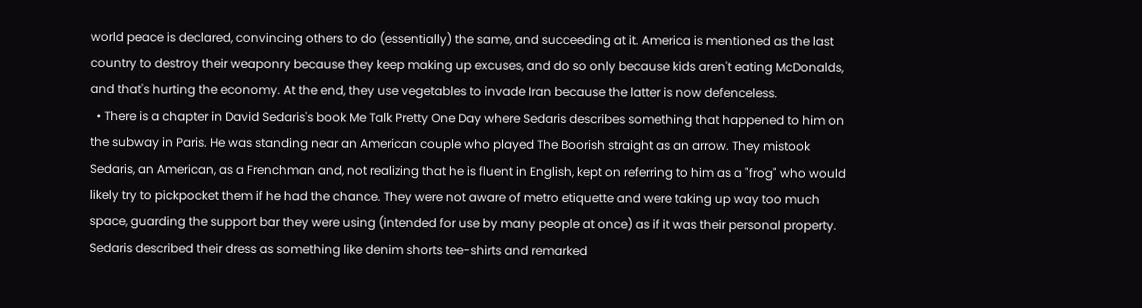world peace is declared, convincing others to do (essentially) the same, and succeeding at it. America is mentioned as the last country to destroy their weaponry because they keep making up excuses, and do so only because kids aren't eating McDonalds, and that's hurting the economy. At the end, they use vegetables to invade Iran because the latter is now defenceless.
  • There is a chapter in David Sedaris's book Me Talk Pretty One Day where Sedaris describes something that happened to him on the subway in Paris. He was standing near an American couple who played The Boorish straight as an arrow. They mistook Sedaris, an American, as a Frenchman and, not realizing that he is fluent in English, kept on referring to him as a "frog" who would likely try to pickpocket them if he had the chance. They were not aware of metro etiquette and were taking up way too much space, guarding the support bar they were using (intended for use by many people at once) as if it was their personal property. Sedaris described their dress as something like denim shorts tee-shirts and remarked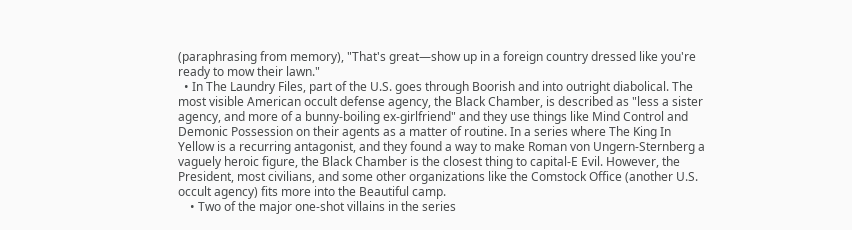(paraphrasing from memory), "That's great—show up in a foreign country dressed like you're ready to mow their lawn."
  • In The Laundry Files, part of the U.S. goes through Boorish and into outright diabolical. The most visible American occult defense agency, the Black Chamber, is described as "less a sister agency, and more of a bunny-boiling ex-girlfriend" and they use things like Mind Control and Demonic Possession on their agents as a matter of routine. In a series where The King In Yellow is a recurring antagonist, and they found a way to make Roman von Ungern-Sternberg a vaguely heroic figure, the Black Chamber is the closest thing to capital-E Evil. However, the President, most civilians, and some other organizations like the Comstock Office (another U.S. occult agency) fits more into the Beautiful camp.
    • Two of the major one-shot villains in the series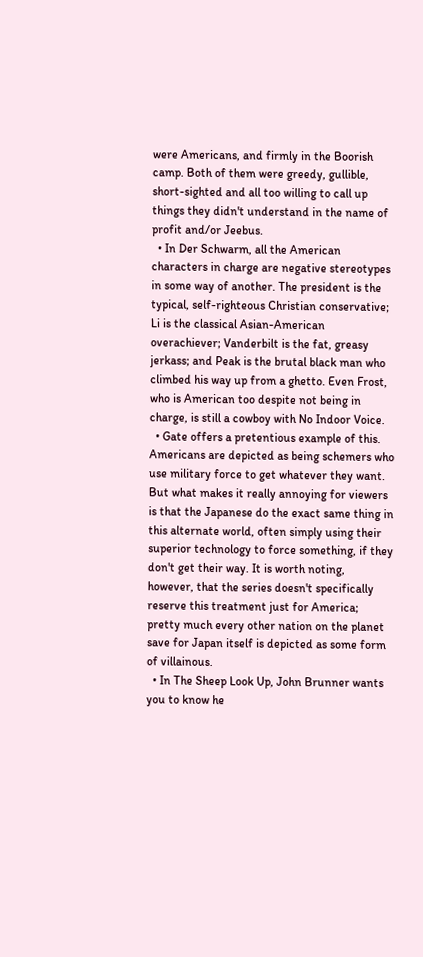were Americans, and firmly in the Boorish camp. Both of them were greedy, gullible, short-sighted and all too willing to call up things they didn't understand in the name of profit and/or Jeebus.
  • In Der Schwarm, all the American characters in charge are negative stereotypes in some way of another. The president is the typical, self-righteous Christian conservative; Li is the classical Asian-American overachiever; Vanderbilt is the fat, greasy jerkass; and Peak is the brutal black man who climbed his way up from a ghetto. Even Frost, who is American too despite not being in charge, is still a cowboy with No Indoor Voice.
  • Gate offers a pretentious example of this. Americans are depicted as being schemers who use military force to get whatever they want. But what makes it really annoying for viewers is that the Japanese do the exact same thing in this alternate world, often simply using their superior technology to force something, if they don't get their way. It is worth noting, however, that the series doesn't specifically reserve this treatment just for America; pretty much every other nation on the planet save for Japan itself is depicted as some form of villainous.
  • In The Sheep Look Up, John Brunner wants you to know he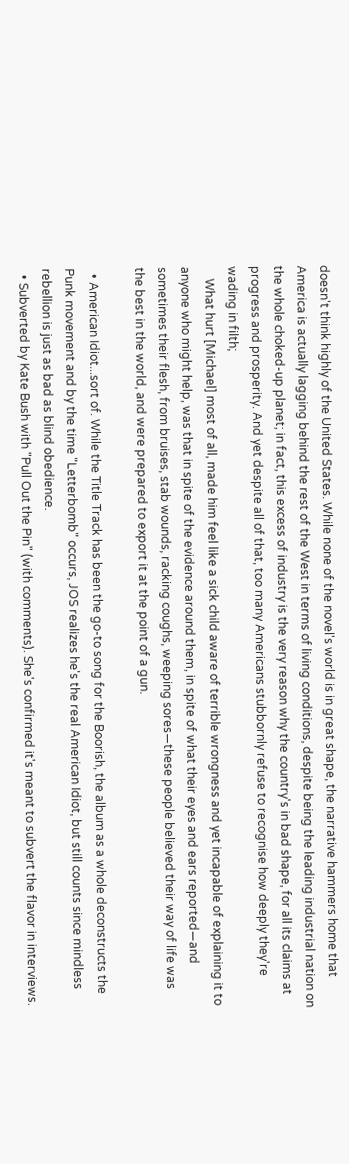doesn't think highly of the United States. While none of the novel's world is in great shape, the narrative hammers home that America is actually lagging behind the rest of the West in terms of living conditions, despite being the leading industrial nation on the whole choked-up planet; in fact, this excess of industry is the very reason why the country's in bad shape, for all its claims at progress and prosperity. And yet despite all of that, too many Americans stubbornly refuse to recognise how deeply they're wading in filth;
    What hurt [Michael] most of all, made him feel like a sick child aware of terrible wrongness and yet incapable of explaining it to anyone who might help, was that in spite of the evidence around them, in spite of what their eyes and ears reported—and sometimes their flesh, from bruises, stab wounds, racking coughs, weeping sores—these people believed their way of life was the best in the world, and were prepared to export it at the point of a gun.

  • American Idiot...sort of. While the Title Track has been the go-to song for the Boorish, the album as a whole deconstructs the Punk movement and by the time "Letterbomb" occurs, JOS realizes he's the real American Idiot, but still counts since mindless rebellion is just as bad as blind obedience.
  • Subverted by Kate Bush with "Pull Out the Pin" (with comments). She's confirmed it's meant to subvert the flavor in interviews.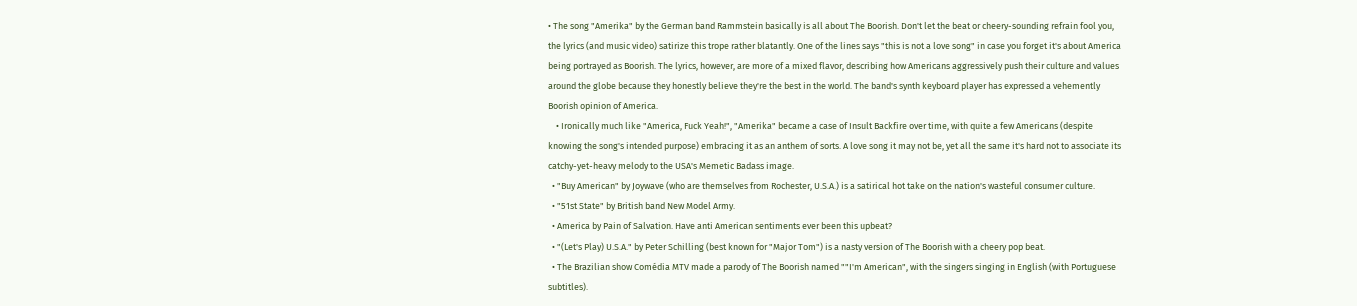• The song "Amerika" by the German band Rammstein basically is all about The Boorish. Don't let the beat or cheery-sounding refrain fool you, the lyrics (and music video) satirize this trope rather blatantly. One of the lines says "this is not a love song" in case you forget it's about America being portrayed as Boorish. The lyrics, however, are more of a mixed flavor, describing how Americans aggressively push their culture and values around the globe because they honestly believe they're the best in the world. The band's synth keyboard player has expressed a vehemently Boorish opinion of America.
    • Ironically much like "America, Fuck Yeah!", "Amerika" became a case of Insult Backfire over time, with quite a few Americans (despite knowing the song's intended purpose) embracing it as an anthem of sorts. A love song it may not be, yet all the same it's hard not to associate its catchy-yet-heavy melody to the USA's Memetic Badass image.
  • "Buy American" by Joywave (who are themselves from Rochester, U.S.A.) is a satirical hot take on the nation's wasteful consumer culture.
  • "51st State" by British band New Model Army.
  • America by Pain of Salvation. Have anti American sentiments ever been this upbeat?
  • "(Let's Play) U.S.A." by Peter Schilling (best known for "Major Tom") is a nasty version of The Boorish with a cheery pop beat.
  • The Brazilian show Comédia MTV made a parody of The Boorish named ""I'm American", with the singers singing in English (with Portuguese subtitles).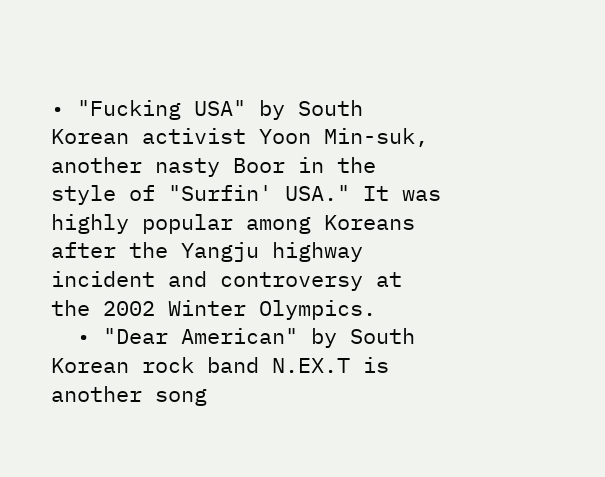• "Fucking USA" by South Korean activist Yoon Min-suk, another nasty Boor in the style of "Surfin' USA." It was highly popular among Koreans after the Yangju highway incident and controversy at the 2002 Winter Olympics.
  • "Dear American" by South Korean rock band N.EX.T is another song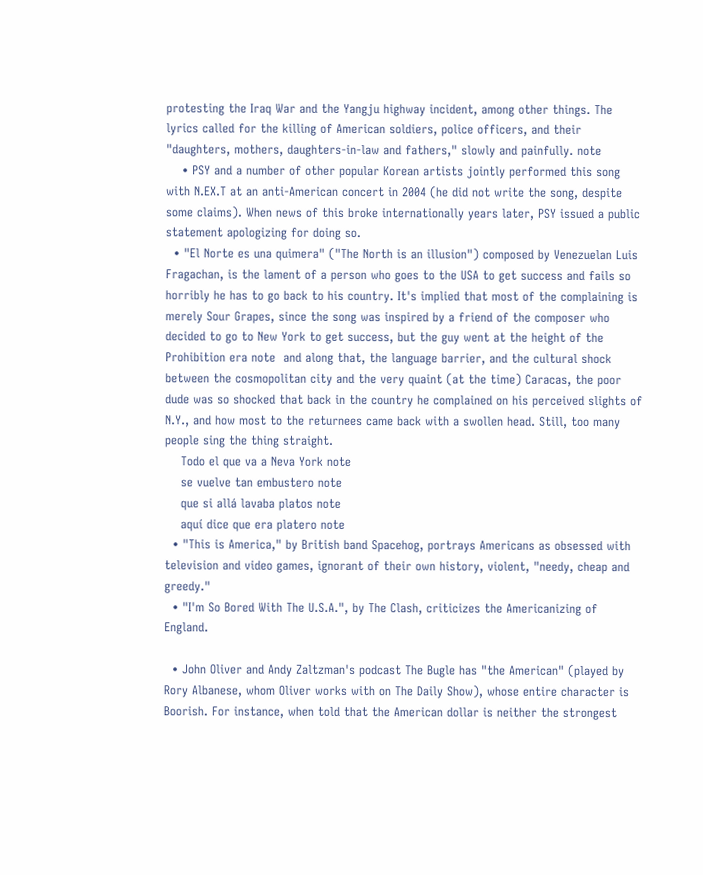protesting the Iraq War and the Yangju highway incident, among other things. The lyrics called for the killing of American soldiers, police officers, and their "daughters, mothers, daughters-in-law and fathers," slowly and painfully. note
    • PSY and a number of other popular Korean artists jointly performed this song with N.EX.T at an anti-American concert in 2004 (he did not write the song, despite some claims). When news of this broke internationally years later, PSY issued a public statement apologizing for doing so.
  • "El Norte es una quimera" ("The North is an illusion") composed by Venezuelan Luis Fragachan, is the lament of a person who goes to the USA to get success and fails so horribly he has to go back to his country. It's implied that most of the complaining is merely Sour Grapes, since the song was inspired by a friend of the composer who decided to go to New York to get success, but the guy went at the height of the Prohibition era note  and along that, the language barrier, and the cultural shock between the cosmopolitan city and the very quaint (at the time) Caracas, the poor dude was so shocked that back in the country he complained on his perceived slights of N.Y., and how most to the returnees came back with a swollen head. Still, too many people sing the thing straight.
    Todo el que va a Neva York note
    se vuelve tan embustero note
    que si allá lavaba platos note
    aquí dice que era platero note
  • "This is America," by British band Spacehog, portrays Americans as obsessed with television and video games, ignorant of their own history, violent, "needy, cheap and greedy."
  • "I'm So Bored With The U.S.A.", by The Clash, criticizes the Americanizing of England.

  • John Oliver and Andy Zaltzman's podcast The Bugle has "the American" (played by Rory Albanese, whom Oliver works with on The Daily Show), whose entire character is Boorish. For instance, when told that the American dollar is neither the strongest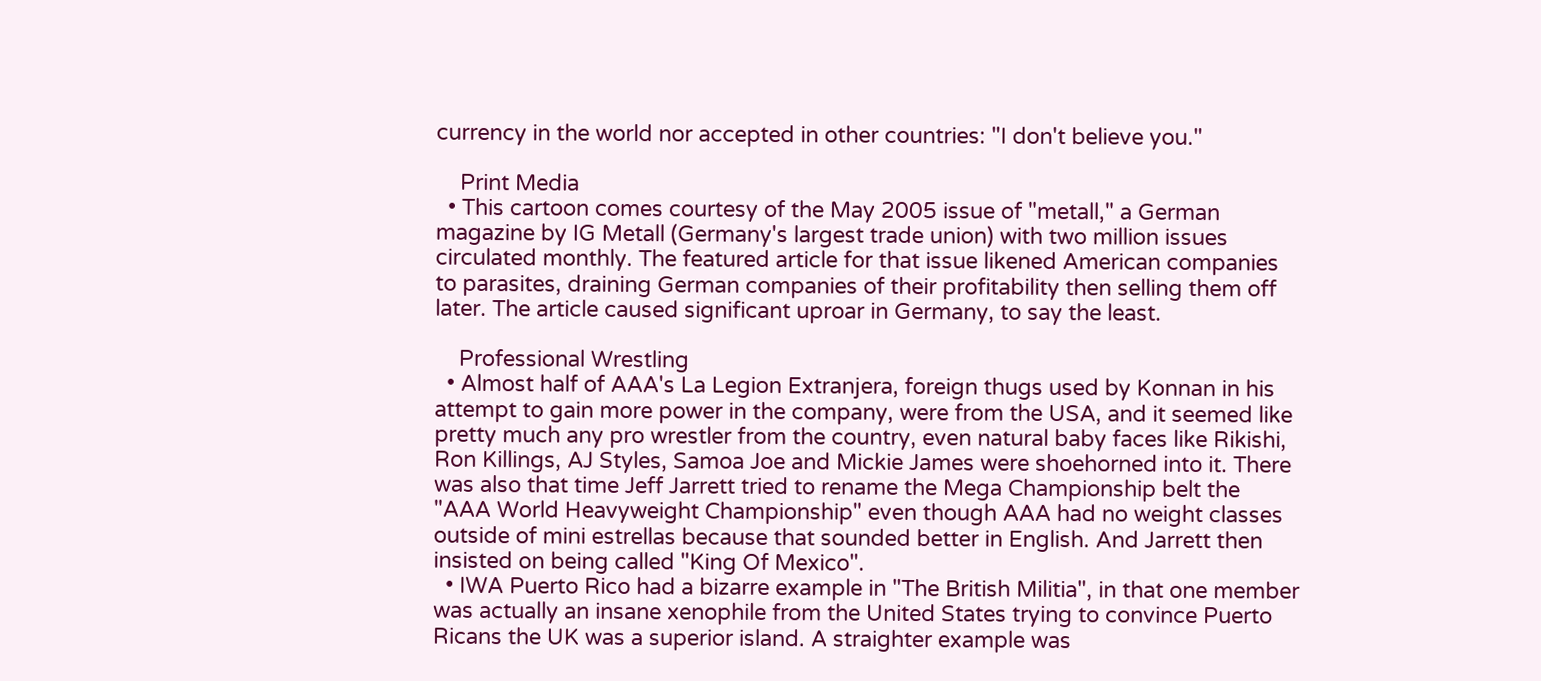currency in the world nor accepted in other countries: "I don't believe you."

    Print Media
  • This cartoon comes courtesy of the May 2005 issue of "metall," a German magazine by IG Metall (Germany's largest trade union) with two million issues circulated monthly. The featured article for that issue likened American companies to parasites, draining German companies of their profitability then selling them off later. The article caused significant uproar in Germany, to say the least.

    Professional Wrestling
  • Almost half of AAA's La Legion Extranjera, foreign thugs used by Konnan in his attempt to gain more power in the company, were from the USA, and it seemed like pretty much any pro wrestler from the country, even natural baby faces like Rikishi, Ron Killings, AJ Styles, Samoa Joe and Mickie James were shoehorned into it. There was also that time Jeff Jarrett tried to rename the Mega Championship belt the "AAA World Heavyweight Championship" even though AAA had no weight classes outside of mini estrellas because that sounded better in English. And Jarrett then insisted on being called "King Of Mexico".
  • IWA Puerto Rico had a bizarre example in "The British Militia", in that one member was actually an insane xenophile from the United States trying to convince Puerto Ricans the UK was a superior island. A straighter example was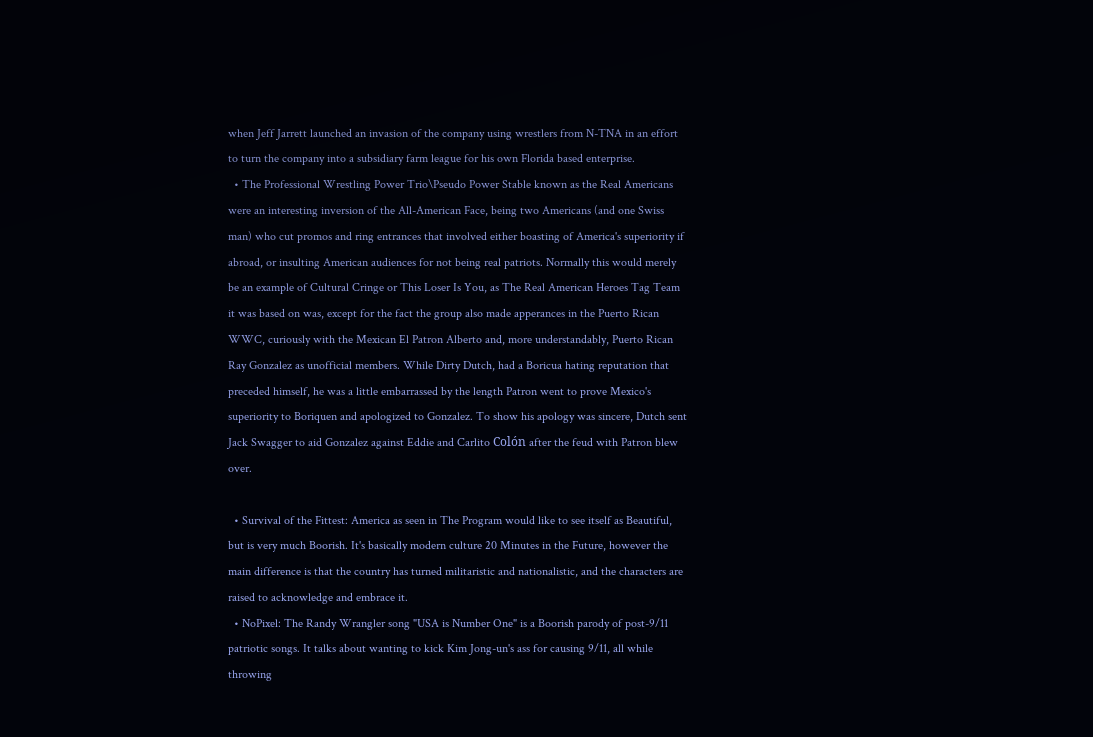when Jeff Jarrett launched an invasion of the company using wrestlers from N-TNA in an effort to turn the company into a subsidiary farm league for his own Florida based enterprise.
  • The Professional Wrestling Power Trio\Pseudo Power Stable known as the Real Americans were an interesting inversion of the All-American Face, being two Americans (and one Swiss man) who cut promos and ring entrances that involved either boasting of America's superiority if abroad, or insulting American audiences for not being real patriots. Normally this would merely be an example of Cultural Cringe or This Loser Is You, as The Real American Heroes Tag Team it was based on was, except for the fact the group also made apperances in the Puerto Rican WWC, curiously with the Mexican El Patron Alberto and, more understandably, Puerto Rican Ray Gonzalez as unofficial members. While Dirty Dutch, had a Boricua hating reputation that preceded himself, he was a little embarrassed by the length Patron went to prove Mexico's superiority to Boriquen and apologized to Gonzalez. To show his apology was sincere, Dutch sent Jack Swagger to aid Gonzalez against Eddie and Carlito Colón after the feud with Patron blew over.

  • Survival of the Fittest: America as seen in The Program would like to see itself as Beautiful, but is very much Boorish. It's basically modern culture 20 Minutes in the Future, however the main difference is that the country has turned militaristic and nationalistic, and the characters are raised to acknowledge and embrace it.
  • NoPixel: The Randy Wrangler song "USA is Number One" is a Boorish parody of post-9/11 patriotic songs. It talks about wanting to kick Kim Jong-un's ass for causing 9/11, all while throwing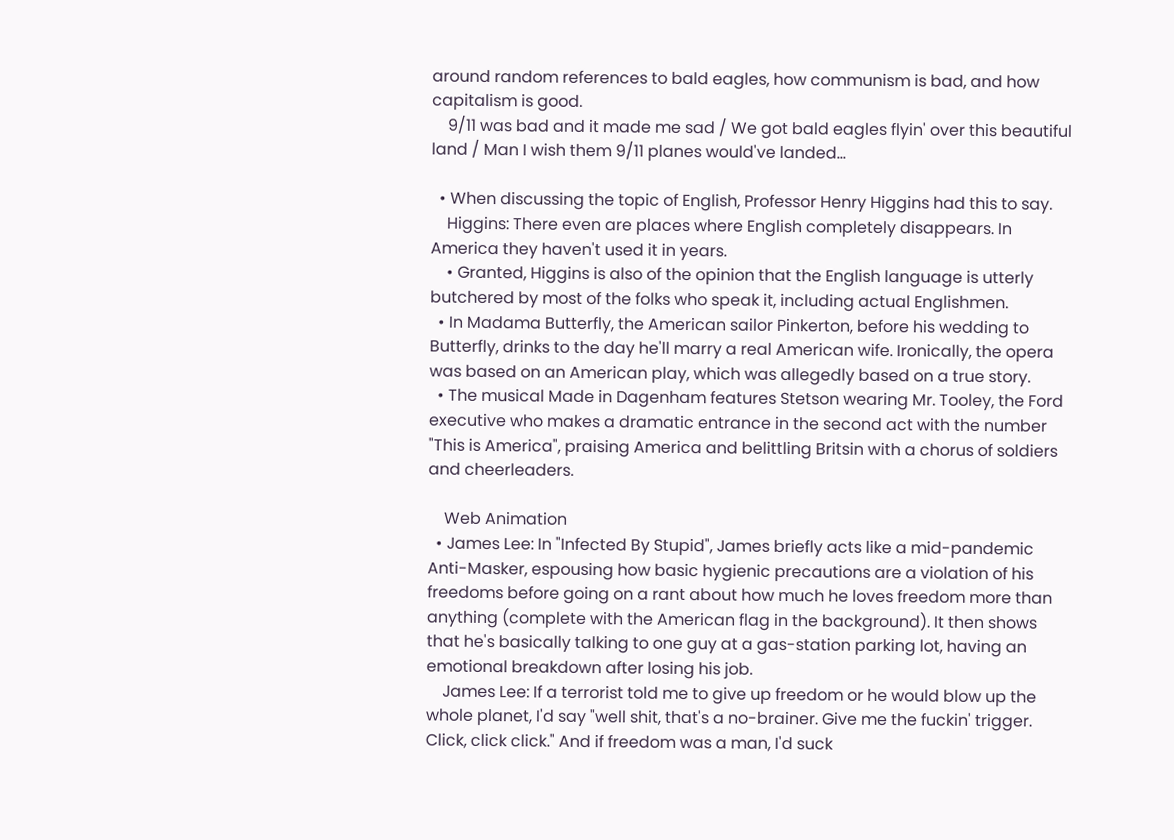around random references to bald eagles, how communism is bad, and how capitalism is good.
    9/11 was bad and it made me sad / We got bald eagles flyin' over this beautiful land / Man I wish them 9/11 planes would've landed...

  • When discussing the topic of English, Professor Henry Higgins had this to say.
    Higgins: There even are places where English completely disappears. In America they haven't used it in years.
    • Granted, Higgins is also of the opinion that the English language is utterly butchered by most of the folks who speak it, including actual Englishmen.
  • In Madama Butterfly, the American sailor Pinkerton, before his wedding to Butterfly, drinks to the day he'll marry a real American wife. Ironically, the opera was based on an American play, which was allegedly based on a true story.
  • The musical Made in Dagenham features Stetson wearing Mr. Tooley, the Ford executive who makes a dramatic entrance in the second act with the number "This is America", praising America and belittling Britsin with a chorus of soldiers and cheerleaders.

    Web Animation
  • James Lee: In "Infected By Stupid", James briefly acts like a mid-pandemic Anti-Masker, espousing how basic hygienic precautions are a violation of his freedoms before going on a rant about how much he loves freedom more than anything (complete with the American flag in the background). It then shows that he's basically talking to one guy at a gas-station parking lot, having an emotional breakdown after losing his job.
    James Lee: If a terrorist told me to give up freedom or he would blow up the whole planet, I'd say "well shit, that's a no-brainer. Give me the fuckin' trigger. Click, click click." And if freedom was a man, I'd suck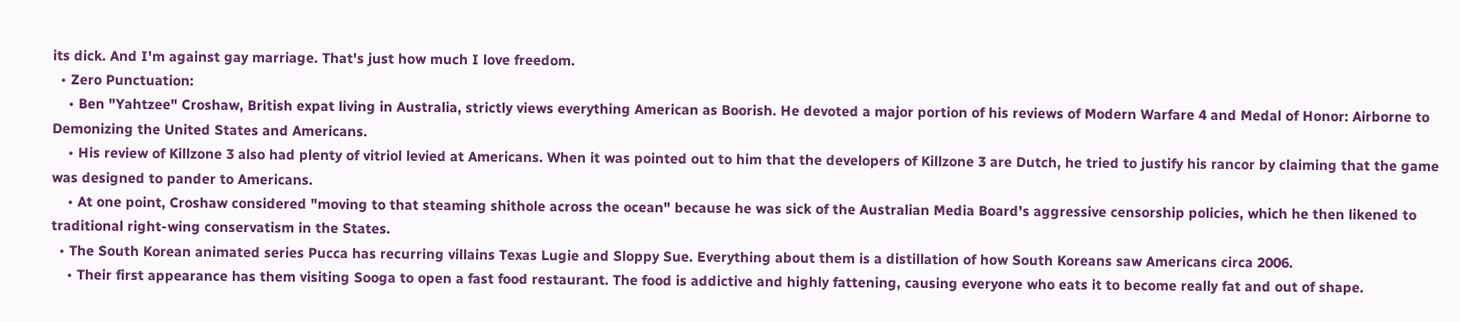its dick. And I'm against gay marriage. That's just how much I love freedom.
  • Zero Punctuation:
    • Ben "Yahtzee" Croshaw, British expat living in Australia, strictly views everything American as Boorish. He devoted a major portion of his reviews of Modern Warfare 4 and Medal of Honor: Airborne to Demonizing the United States and Americans.
    • His review of Killzone 3 also had plenty of vitriol levied at Americans. When it was pointed out to him that the developers of Killzone 3 are Dutch, he tried to justify his rancor by claiming that the game was designed to pander to Americans.
    • At one point, Croshaw considered "moving to that steaming shithole across the ocean" because he was sick of the Australian Media Board's aggressive censorship policies, which he then likened to traditional right-wing conservatism in the States.
  • The South Korean animated series Pucca has recurring villains Texas Lugie and Sloppy Sue. Everything about them is a distillation of how South Koreans saw Americans circa 2006.
    • Their first appearance has them visiting Sooga to open a fast food restaurant. The food is addictive and highly fattening, causing everyone who eats it to become really fat and out of shape.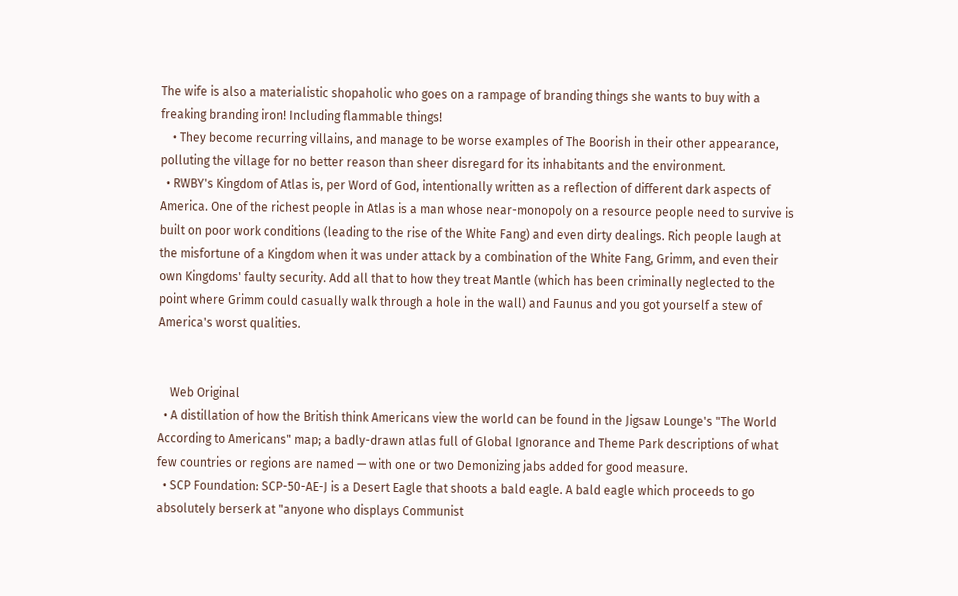The wife is also a materialistic shopaholic who goes on a rampage of branding things she wants to buy with a freaking branding iron! Including flammable things!
    • They become recurring villains, and manage to be worse examples of The Boorish in their other appearance, polluting the village for no better reason than sheer disregard for its inhabitants and the environment.
  • RWBY's Kingdom of Atlas is, per Word of God, intentionally written as a reflection of different dark aspects of America. One of the richest people in Atlas is a man whose near-monopoly on a resource people need to survive is built on poor work conditions (leading to the rise of the White Fang) and even dirty dealings. Rich people laugh at the misfortune of a Kingdom when it was under attack by a combination of the White Fang, Grimm, and even their own Kingdoms' faulty security. Add all that to how they treat Mantle (which has been criminally neglected to the point where Grimm could casually walk through a hole in the wall) and Faunus and you got yourself a stew of America's worst qualities.


    Web Original
  • A distillation of how the British think Americans view the world can be found in the Jigsaw Lounge's "The World According to Americans" map; a badly-drawn atlas full of Global Ignorance and Theme Park descriptions of what few countries or regions are named — with one or two Demonizing jabs added for good measure.
  • SCP Foundation: SCP-50-AE-J is a Desert Eagle that shoots a bald eagle. A bald eagle which proceeds to go absolutely berserk at "anyone who displays Communist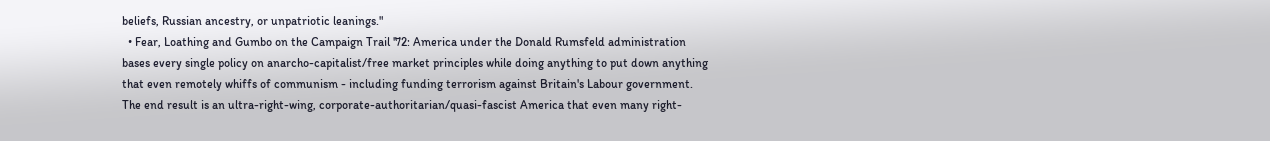beliefs, Russian ancestry, or unpatriotic leanings."
  • Fear, Loathing and Gumbo on the Campaign Trail '72: America under the Donald Rumsfeld administration bases every single policy on anarcho-capitalist/free market principles while doing anything to put down anything that even remotely whiffs of communism - including funding terrorism against Britain's Labour government. The end result is an ultra-right-wing, corporate-authoritarian/quasi-fascist America that even many right-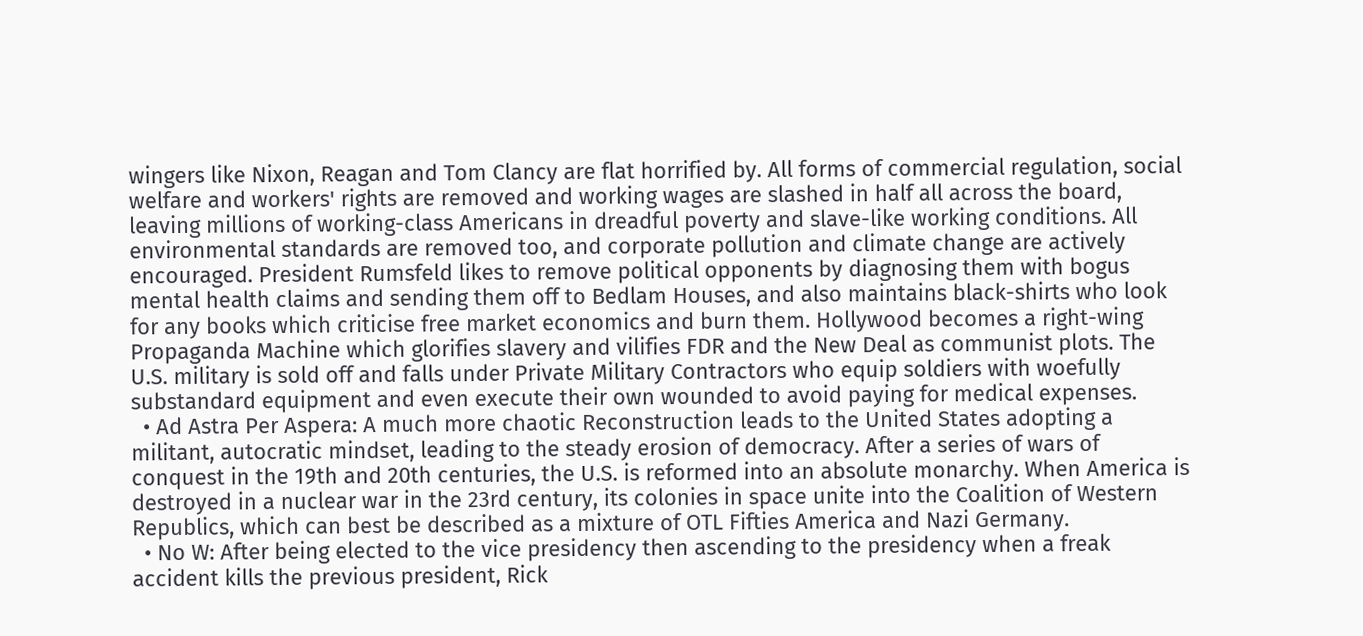wingers like Nixon, Reagan and Tom Clancy are flat horrified by. All forms of commercial regulation, social welfare and workers' rights are removed and working wages are slashed in half all across the board, leaving millions of working-class Americans in dreadful poverty and slave-like working conditions. All environmental standards are removed too, and corporate pollution and climate change are actively encouraged. President Rumsfeld likes to remove political opponents by diagnosing them with bogus mental health claims and sending them off to Bedlam Houses, and also maintains black-shirts who look for any books which criticise free market economics and burn them. Hollywood becomes a right-wing Propaganda Machine which glorifies slavery and vilifies FDR and the New Deal as communist plots. The U.S. military is sold off and falls under Private Military Contractors who equip soldiers with woefully substandard equipment and even execute their own wounded to avoid paying for medical expenses.
  • Ad Astra Per Aspera: A much more chaotic Reconstruction leads to the United States adopting a militant, autocratic mindset, leading to the steady erosion of democracy. After a series of wars of conquest in the 19th and 20th centuries, the U.S. is reformed into an absolute monarchy. When America is destroyed in a nuclear war in the 23rd century, its colonies in space unite into the Coalition of Western Republics, which can best be described as a mixture of OTL Fifties America and Nazi Germany.
  • No W: After being elected to the vice presidency then ascending to the presidency when a freak accident kills the previous president, Rick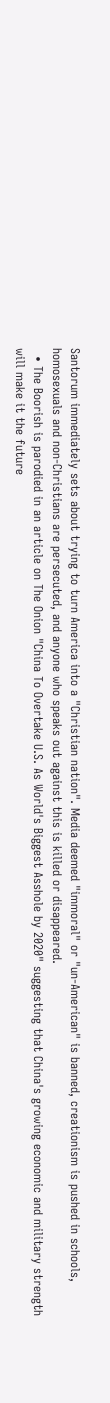Santorum immediately sets about trying to turn America into a "Christian nation". Media deemed "immoral" or "un-American" is banned, creationism is pushed in schools, homosexuals and non-Christians are persecuted, and anyone who speaks out against this is killed or disappeared.
  • The Boorish is parodied in an article on The Onion "China To Overtake U.S. As World's Biggest Asshole by 2020" suggesting that China's growing economic and military strength will make it the future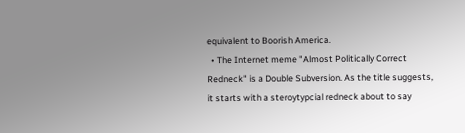equivalent to Boorish America.
  • The Internet meme "Almost Politically Correct Redneck" is a Double Subversion. As the title suggests, it starts with a steroytypcial redneck about to say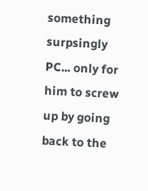something surpsingly PC... only for him to screw up by going back to the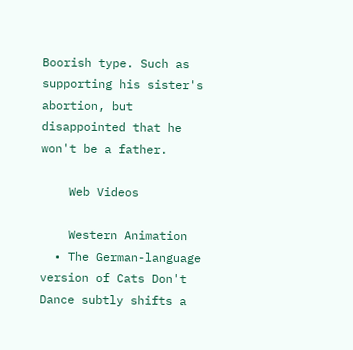Boorish type. Such as supporting his sister's abortion, but disappointed that he won't be a father.

    Web Videos

    Western Animation
  • The German-language version of Cats Don't Dance subtly shifts a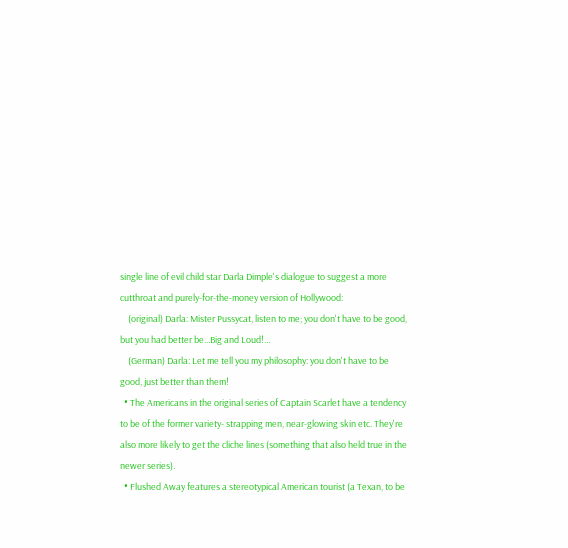single line of evil child star Darla Dimple's dialogue to suggest a more cutthroat and purely-for-the-money version of Hollywood:
    (original) Darla: Mister Pussycat, listen to me; you don't have to be good, but you had better be...Big and Loud!...
    (German) Darla: Let me tell you my philosophy: you don't have to be good, just better than them!
  • The Americans in the original series of Captain Scarlet have a tendency to be of the former variety- strapping men, near-glowing skin etc. They're also more likely to get the cliche lines (something that also held true in the newer series).
  • Flushed Away features a stereotypical American tourist (a Texan, to be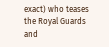exact) who teases the Royal Guards and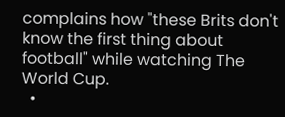complains how "these Brits don't know the first thing about football" while watching The World Cup.
  •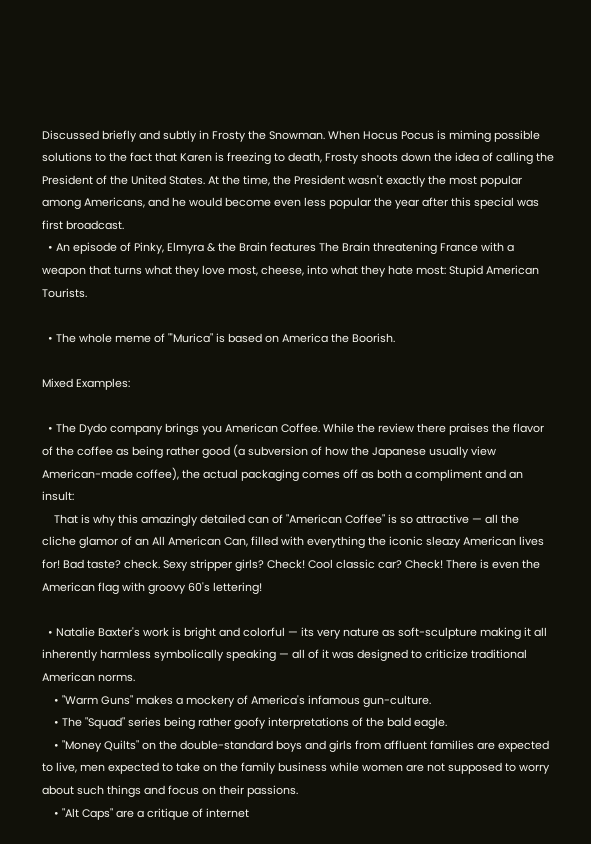Discussed briefly and subtly in Frosty the Snowman. When Hocus Pocus is miming possible solutions to the fact that Karen is freezing to death, Frosty shoots down the idea of calling the President of the United States. At the time, the President wasn't exactly the most popular among Americans, and he would become even less popular the year after this special was first broadcast.
  • An episode of Pinky, Elmyra & the Brain features The Brain threatening France with a weapon that turns what they love most, cheese, into what they hate most: Stupid American Tourists.

  • The whole meme of "'Murica" is based on America the Boorish.

Mixed Examples:

  • The Dydo company brings you American Coffee. While the review there praises the flavor of the coffee as being rather good (a subversion of how the Japanese usually view American-made coffee), the actual packaging comes off as both a compliment and an insult:
    That is why this amazingly detailed can of "American Coffee" is so attractive — all the cliche glamor of an All American Can, filled with everything the iconic sleazy American lives for! Bad taste? check. Sexy stripper girls? Check! Cool classic car? Check! There is even the American flag with groovy 60's lettering!

  • Natalie Baxter's work is bright and colorful — its very nature as soft-sculpture making it all inherently harmless symbolically speaking — all of it was designed to criticize traditional American norms.
    • "Warm Guns" makes a mockery of America's infamous gun-culture.
    • The "Squad" series being rather goofy interpretations of the bald eagle.
    • "Money Quilts" on the double-standard boys and girls from affluent families are expected to live, men expected to take on the family business while women are not supposed to worry about such things and focus on their passions.
    • "Alt Caps" are a critique of internet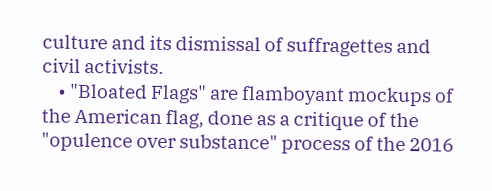culture and its dismissal of suffragettes and civil activists.
    • "Bloated Flags" are flamboyant mockups of the American flag, done as a critique of the "opulence over substance" process of the 2016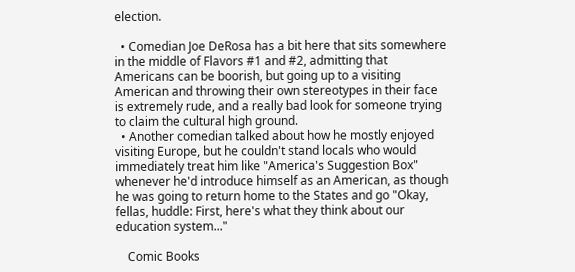election.

  • Comedian Joe DeRosa has a bit here that sits somewhere in the middle of Flavors #1 and #2, admitting that Americans can be boorish, but going up to a visiting American and throwing their own stereotypes in their face is extremely rude, and a really bad look for someone trying to claim the cultural high ground.
  • Another comedian talked about how he mostly enjoyed visiting Europe, but he couldn't stand locals who would immediately treat him like "America's Suggestion Box" whenever he'd introduce himself as an American, as though he was going to return home to the States and go "Okay, fellas, huddle: First, here's what they think about our education system..."

    Comic Books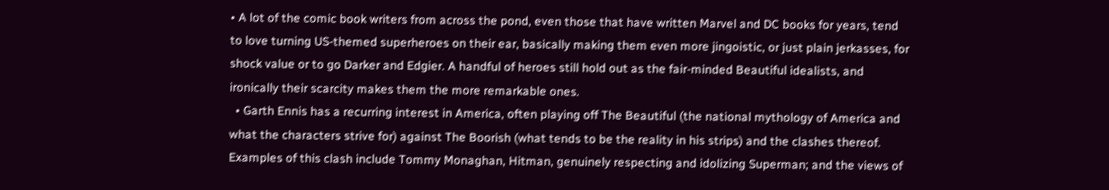• A lot of the comic book writers from across the pond, even those that have written Marvel and DC books for years, tend to love turning US-themed superheroes on their ear, basically making them even more jingoistic, or just plain jerkasses, for shock value or to go Darker and Edgier. A handful of heroes still hold out as the fair-minded Beautiful idealists, and ironically their scarcity makes them the more remarkable ones.
  • Garth Ennis has a recurring interest in America, often playing off The Beautiful (the national mythology of America and what the characters strive for) against The Boorish (what tends to be the reality in his strips) and the clashes thereof. Examples of this clash include Tommy Monaghan, Hitman, genuinely respecting and idolizing Superman; and the views of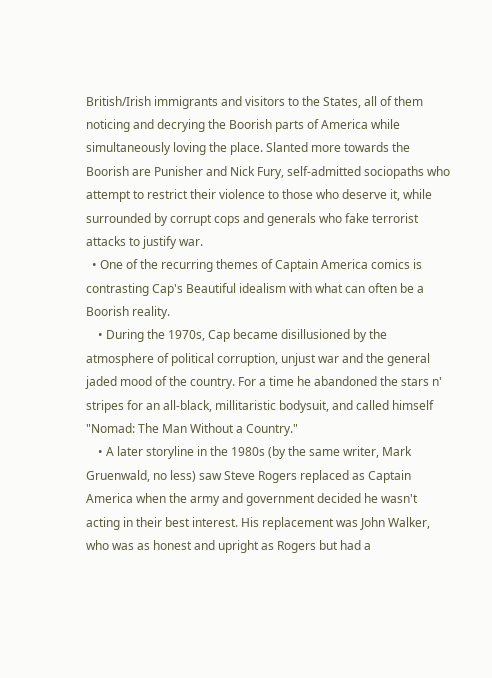British/Irish immigrants and visitors to the States, all of them noticing and decrying the Boorish parts of America while simultaneously loving the place. Slanted more towards the Boorish are Punisher and Nick Fury, self-admitted sociopaths who attempt to restrict their violence to those who deserve it, while surrounded by corrupt cops and generals who fake terrorist attacks to justify war.
  • One of the recurring themes of Captain America comics is contrasting Cap's Beautiful idealism with what can often be a Boorish reality.
    • During the 1970s, Cap became disillusioned by the atmosphere of political corruption, unjust war and the general jaded mood of the country. For a time he abandoned the stars n' stripes for an all-black, millitaristic bodysuit, and called himself "Nomad: The Man Without a Country."
    • A later storyline in the 1980s (by the same writer, Mark Gruenwald, no less) saw Steve Rogers replaced as Captain America when the army and government decided he wasn't acting in their best interest. His replacement was John Walker, who was as honest and upright as Rogers but had a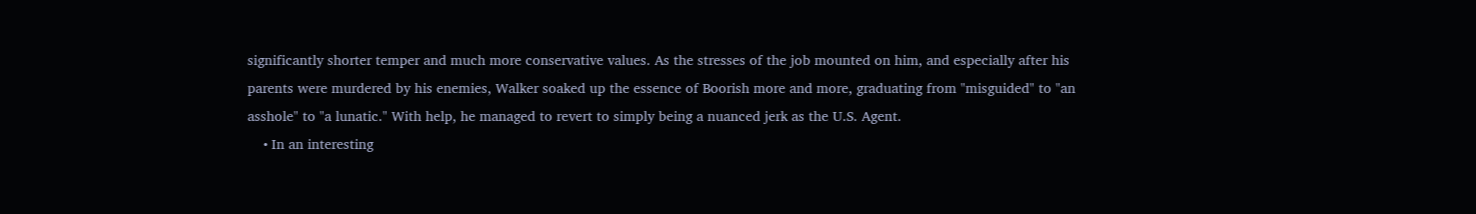significantly shorter temper and much more conservative values. As the stresses of the job mounted on him, and especially after his parents were murdered by his enemies, Walker soaked up the essence of Boorish more and more, graduating from "misguided" to "an asshole" to "a lunatic." With help, he managed to revert to simply being a nuanced jerk as the U.S. Agent.
    • In an interesting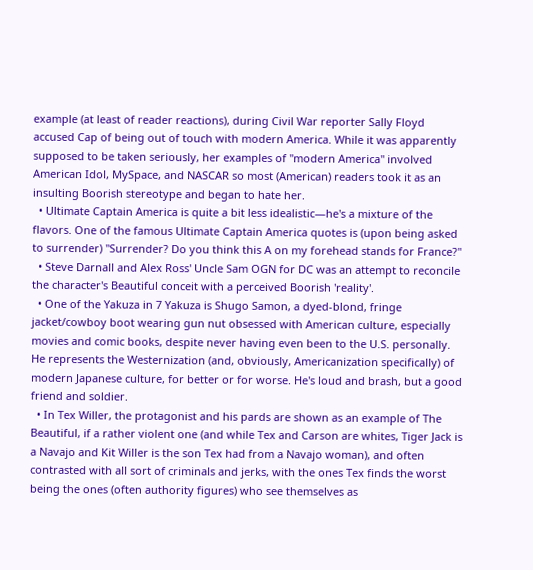example (at least of reader reactions), during Civil War reporter Sally Floyd accused Cap of being out of touch with modern America. While it was apparently supposed to be taken seriously, her examples of "modern America" involved American Idol, MySpace, and NASCAR so most (American) readers took it as an insulting Boorish stereotype and began to hate her.
  • Ultimate Captain America is quite a bit less idealistic—he's a mixture of the flavors. One of the famous Ultimate Captain America quotes is (upon being asked to surrender) "Surrender? Do you think this A on my forehead stands for France?"
  • Steve Darnall and Alex Ross' Uncle Sam OGN for DC was an attempt to reconcile the character's Beautiful conceit with a perceived Boorish 'reality'.
  • One of the Yakuza in 7 Yakuza is Shugo Samon, a dyed-blond, fringe jacket/cowboy boot wearing gun nut obsessed with American culture, especially movies and comic books, despite never having even been to the U.S. personally. He represents the Westernization (and, obviously, Americanization specifically) of modern Japanese culture, for better or for worse. He's loud and brash, but a good friend and soldier.
  • In Tex Willer, the protagonist and his pards are shown as an example of The Beautiful, if a rather violent one (and while Tex and Carson are whites, Tiger Jack is a Navajo and Kit Willer is the son Tex had from a Navajo woman), and often contrasted with all sort of criminals and jerks, with the ones Tex finds the worst being the ones (often authority figures) who see themselves as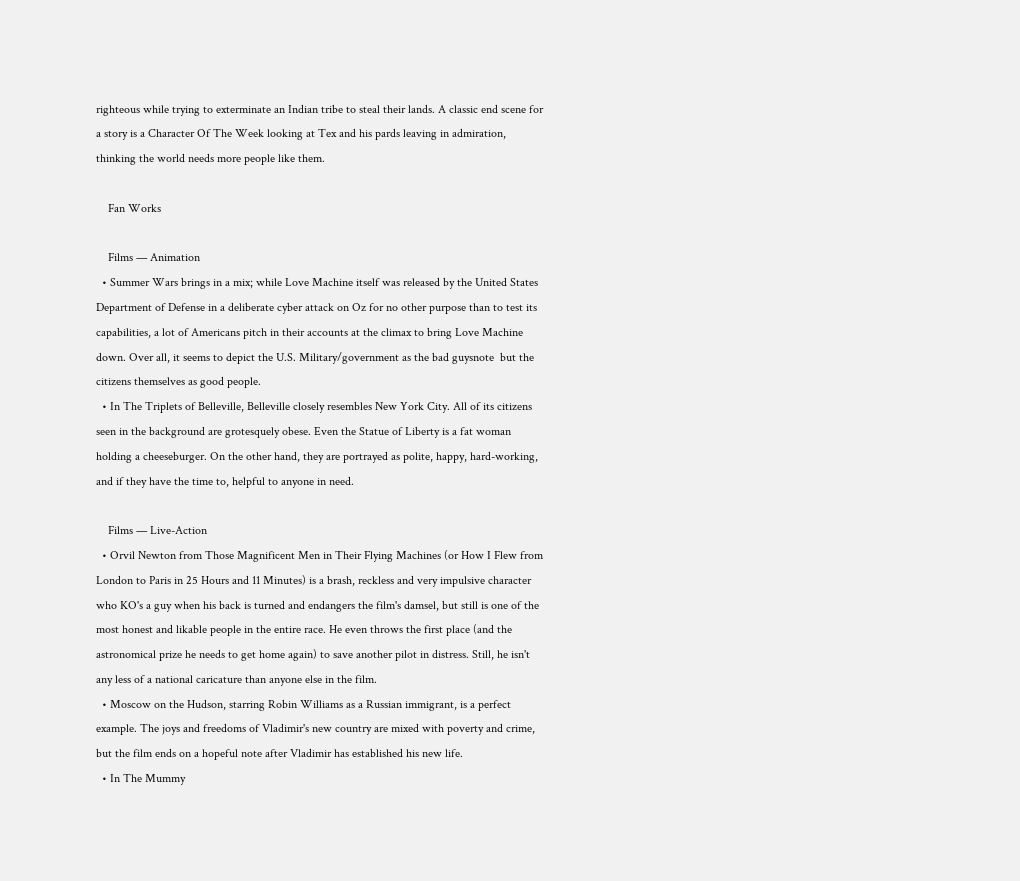righteous while trying to exterminate an Indian tribe to steal their lands. A classic end scene for a story is a Character Of The Week looking at Tex and his pards leaving in admiration, thinking the world needs more people like them.

    Fan Works

    Films — Animation
  • Summer Wars brings in a mix; while Love Machine itself was released by the United States Department of Defense in a deliberate cyber attack on Oz for no other purpose than to test its capabilities, a lot of Americans pitch in their accounts at the climax to bring Love Machine down. Over all, it seems to depict the U.S. Military/government as the bad guysnote  but the citizens themselves as good people.
  • In The Triplets of Belleville, Belleville closely resembles New York City. All of its citizens seen in the background are grotesquely obese. Even the Statue of Liberty is a fat woman holding a cheeseburger. On the other hand, they are portrayed as polite, happy, hard-working, and if they have the time to, helpful to anyone in need.

    Films — Live-Action
  • Orvil Newton from Those Magnificent Men in Their Flying Machines (or How I Flew from London to Paris in 25 Hours and 11 Minutes) is a brash, reckless and very impulsive character who KO's a guy when his back is turned and endangers the film's damsel, but still is one of the most honest and likable people in the entire race. He even throws the first place (and the astronomical prize he needs to get home again) to save another pilot in distress. Still, he isn't any less of a national caricature than anyone else in the film.
  • Moscow on the Hudson, starring Robin Williams as a Russian immigrant, is a perfect example. The joys and freedoms of Vladimir's new country are mixed with poverty and crime, but the film ends on a hopeful note after Vladimir has established his new life.
  • In The Mummy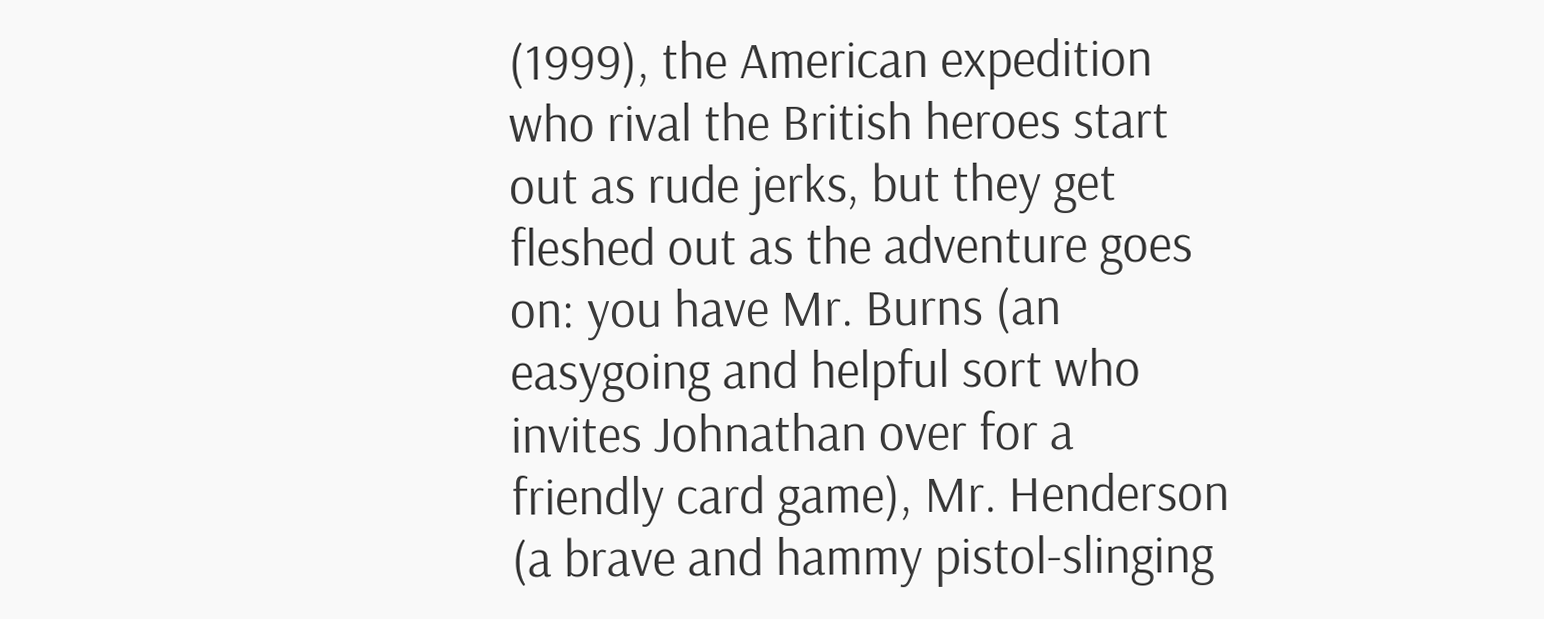(1999), the American expedition who rival the British heroes start out as rude jerks, but they get fleshed out as the adventure goes on: you have Mr. Burns (an easygoing and helpful sort who invites Johnathan over for a friendly card game), Mr. Henderson (a brave and hammy pistol-slinging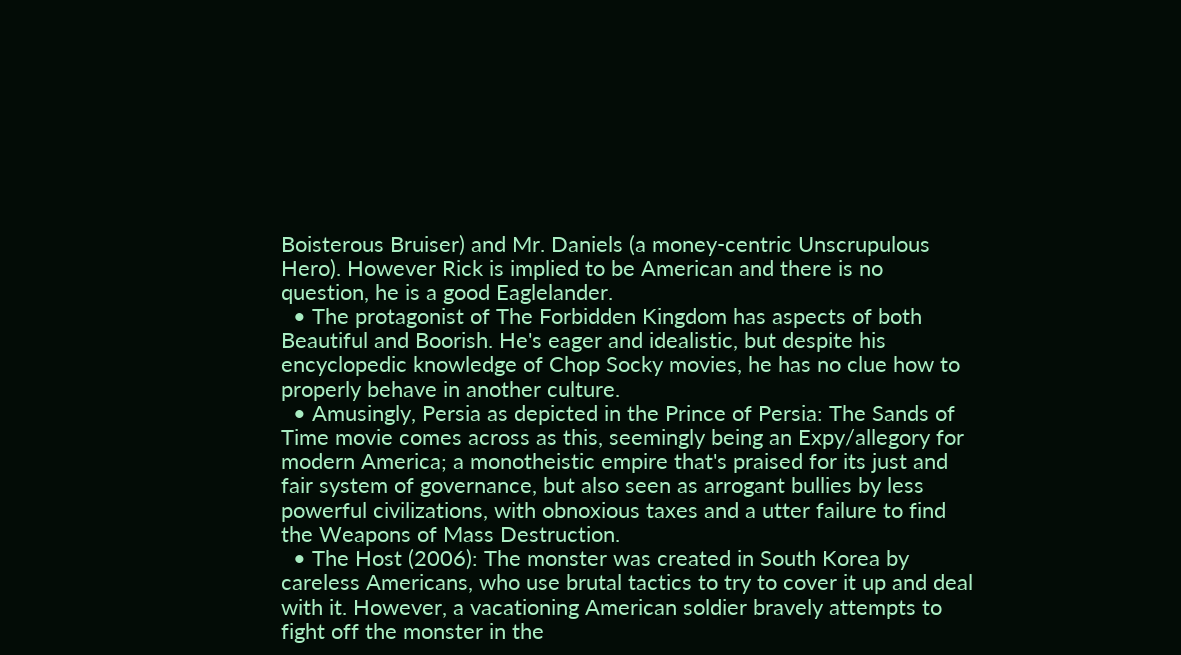Boisterous Bruiser) and Mr. Daniels (a money-centric Unscrupulous Hero). However Rick is implied to be American and there is no question, he is a good Eaglelander.
  • The protagonist of The Forbidden Kingdom has aspects of both Beautiful and Boorish. He's eager and idealistic, but despite his encyclopedic knowledge of Chop Socky movies, he has no clue how to properly behave in another culture.
  • Amusingly, Persia as depicted in the Prince of Persia: The Sands of Time movie comes across as this, seemingly being an Expy/allegory for modern America; a monotheistic empire that's praised for its just and fair system of governance, but also seen as arrogant bullies by less powerful civilizations, with obnoxious taxes and a utter failure to find the Weapons of Mass Destruction.
  • The Host (2006): The monster was created in South Korea by careless Americans, who use brutal tactics to try to cover it up and deal with it. However, a vacationing American soldier bravely attempts to fight off the monster in the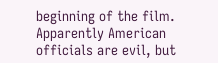beginning of the film. Apparently American officials are evil, but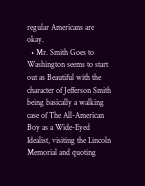regular Americans are okay.
  • Mr. Smith Goes to Washington seems to start out as Beautiful with the character of Jefferson Smith being basically a walking case of The All-American Boy as a Wide-Eyed Idealist, visiting the Lincoln Memorial and quoting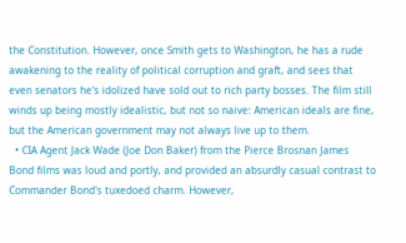the Constitution. However, once Smith gets to Washington, he has a rude awakening to the reality of political corruption and graft, and sees that even senators he's idolized have sold out to rich party bosses. The film still winds up being mostly idealistic, but not so naive: American ideals are fine, but the American government may not always live up to them.
  • CIA Agent Jack Wade (Joe Don Baker) from the Pierce Brosnan James Bond films was loud and portly, and provided an absurdly casual contrast to Commander Bond's tuxedoed charm. However,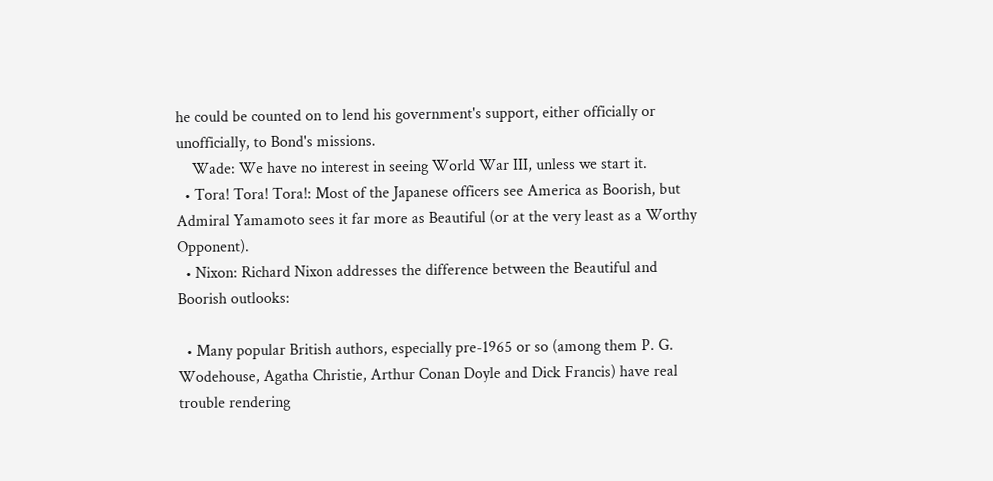he could be counted on to lend his government's support, either officially or unofficially, to Bond's missions.
    Wade: We have no interest in seeing World War III, unless we start it.
  • Tora! Tora! Tora!: Most of the Japanese officers see America as Boorish, but Admiral Yamamoto sees it far more as Beautiful (or at the very least as a Worthy Opponent).
  • Nixon: Richard Nixon addresses the difference between the Beautiful and Boorish outlooks:

  • Many popular British authors, especially pre-1965 or so (among them P. G. Wodehouse, Agatha Christie, Arthur Conan Doyle and Dick Francis) have real trouble rendering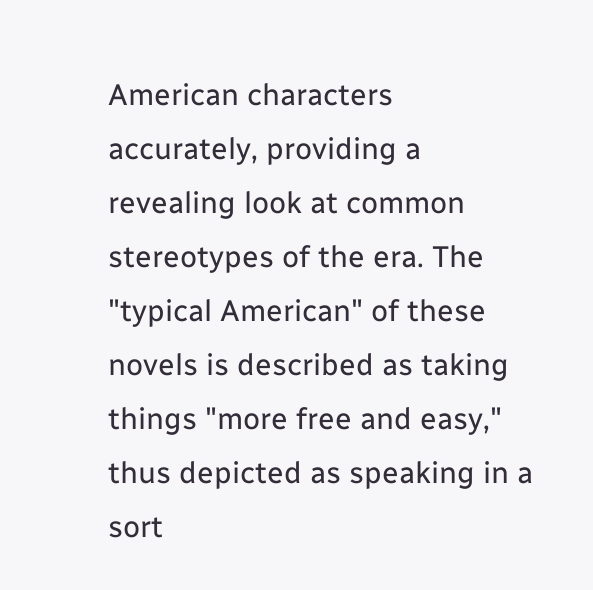American characters accurately, providing a revealing look at common stereotypes of the era. The "typical American" of these novels is described as taking things "more free and easy," thus depicted as speaking in a sort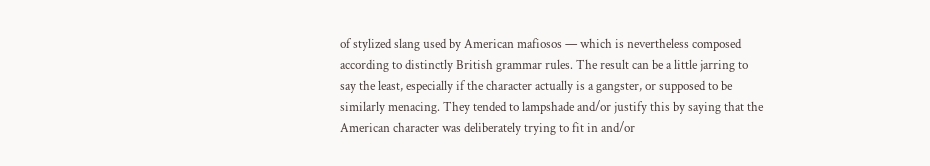of stylized slang used by American mafiosos — which is nevertheless composed according to distinctly British grammar rules. The result can be a little jarring to say the least, especially if the character actually is a gangster, or supposed to be similarly menacing. They tended to lampshade and/or justify this by saying that the American character was deliberately trying to fit in and/or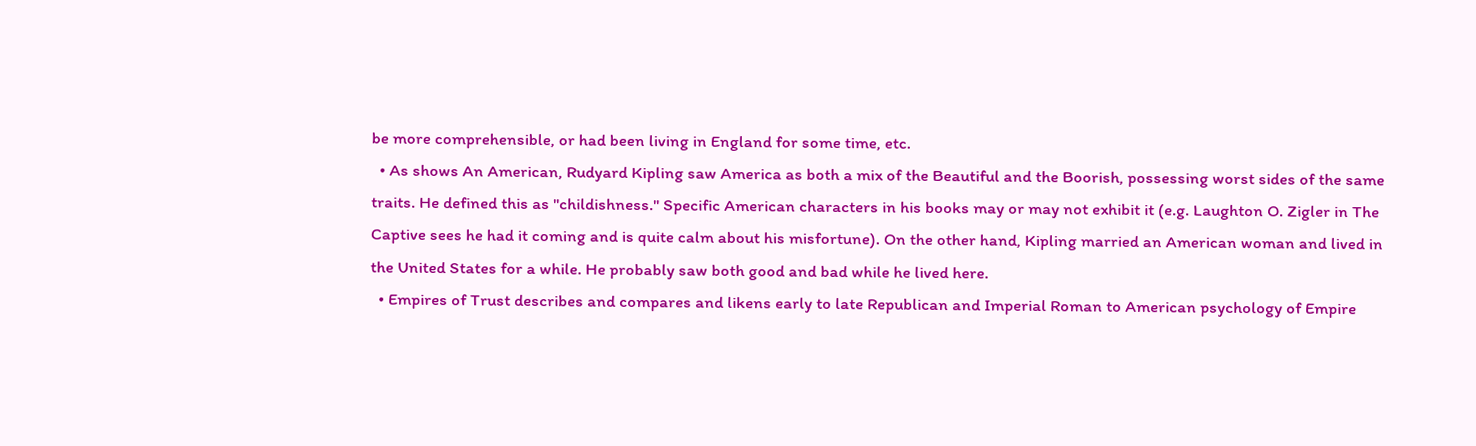be more comprehensible, or had been living in England for some time, etc.
  • As shows An American, Rudyard Kipling saw America as both a mix of the Beautiful and the Boorish, possessing worst sides of the same traits. He defined this as "childishness." Specific American characters in his books may or may not exhibit it (e.g. Laughton O. Zigler in The Captive sees he had it coming and is quite calm about his misfortune). On the other hand, Kipling married an American woman and lived in the United States for a while. He probably saw both good and bad while he lived here.
  • Empires of Trust describes and compares and likens early to late Republican and Imperial Roman to American psychology of Empire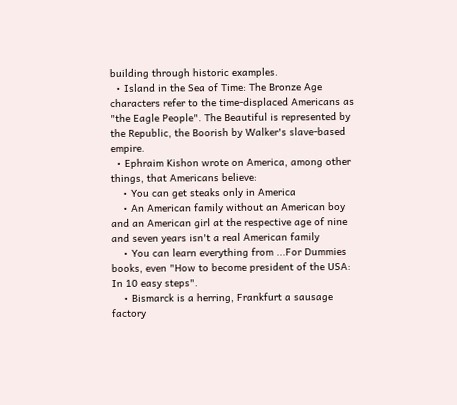building through historic examples.
  • Island in the Sea of Time: The Bronze Age characters refer to the time-displaced Americans as "the Eagle People". The Beautiful is represented by the Republic, the Boorish by Walker's slave-based empire.
  • Ephraim Kishon wrote on America, among other things, that Americans believe:
    • You can get steaks only in America
    • An American family without an American boy and an American girl at the respective age of nine and seven years isn't a real American family
    • You can learn everything from ...For Dummies books, even "How to become president of the USA: In 10 easy steps".
    • Bismarck is a herring, Frankfurt a sausage factory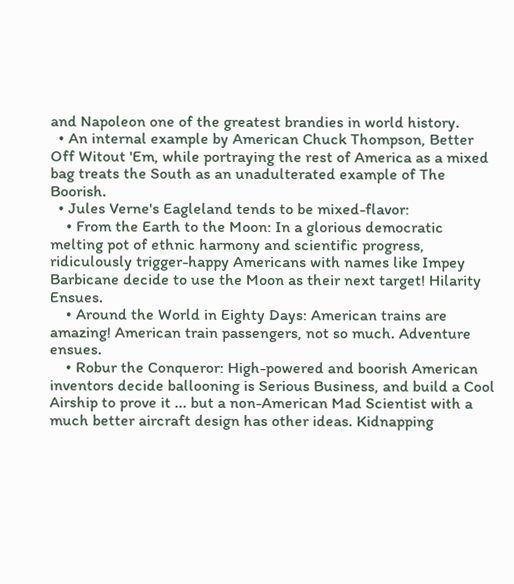and Napoleon one of the greatest brandies in world history.
  • An internal example by American Chuck Thompson, Better Off Witout 'Em, while portraying the rest of America as a mixed bag treats the South as an unadulterated example of The Boorish.
  • Jules Verne's Eagleland tends to be mixed-flavor:
    • From the Earth to the Moon: In a glorious democratic melting pot of ethnic harmony and scientific progress, ridiculously trigger-happy Americans with names like Impey Barbicane decide to use the Moon as their next target! Hilarity Ensues.
    • Around the World in Eighty Days: American trains are amazing! American train passengers, not so much. Adventure ensues.
    • Robur the Conqueror: High-powered and boorish American inventors decide ballooning is Serious Business, and build a Cool Airship to prove it ... but a non-American Mad Scientist with a much better aircraft design has other ideas. Kidnapping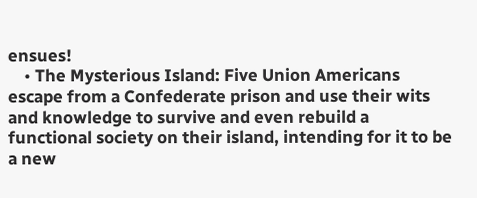ensues!
    • The Mysterious Island: Five Union Americans escape from a Confederate prison and use their wits and knowledge to survive and even rebuild a functional society on their island, intending for it to be a new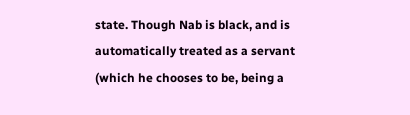state. Though Nab is black, and is automatically treated as a servant (which he chooses to be, being a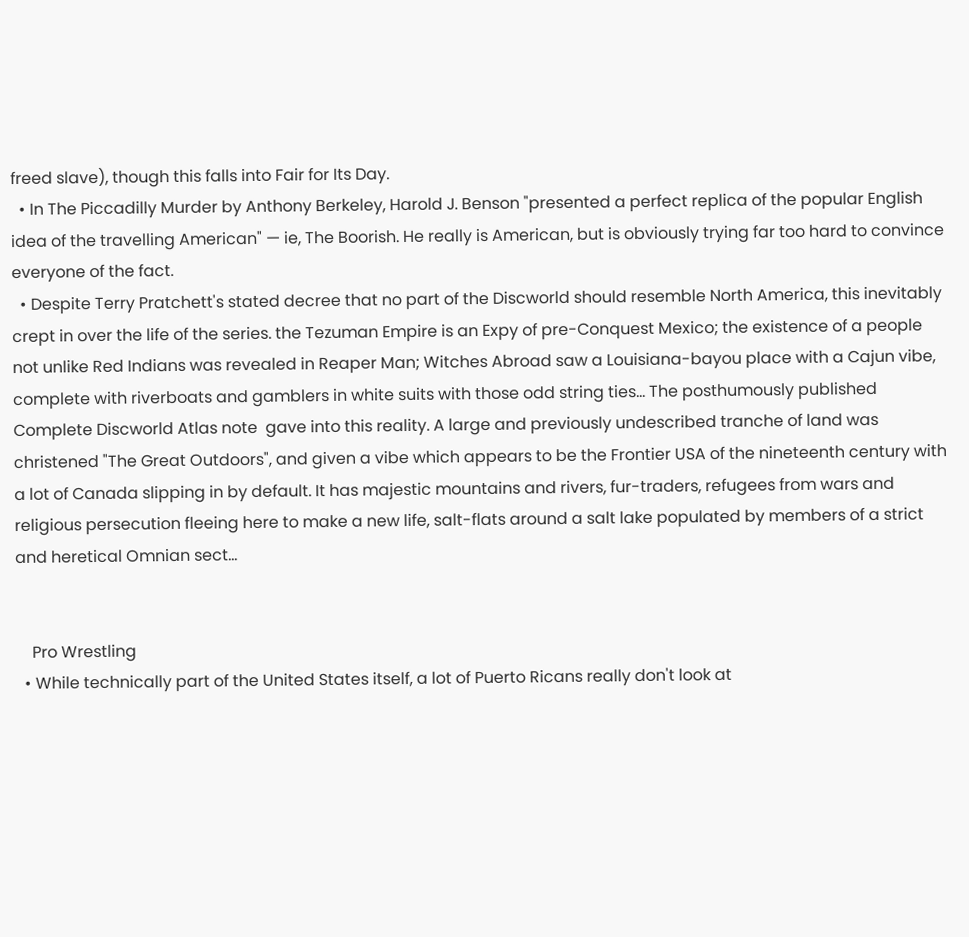freed slave), though this falls into Fair for Its Day.
  • In The Piccadilly Murder by Anthony Berkeley, Harold J. Benson "presented a perfect replica of the popular English idea of the travelling American" — ie, The Boorish. He really is American, but is obviously trying far too hard to convince everyone of the fact.
  • Despite Terry Pratchett's stated decree that no part of the Discworld should resemble North America, this inevitably crept in over the life of the series. the Tezuman Empire is an Expy of pre-Conquest Mexico; the existence of a people not unlike Red Indians was revealed in Reaper Man; Witches Abroad saw a Louisiana-bayou place with a Cajun vibe, complete with riverboats and gamblers in white suits with those odd string ties... The posthumously published Complete Discworld Atlas note  gave into this reality. A large and previously undescribed tranche of land was christened "The Great Outdoors", and given a vibe which appears to be the Frontier USA of the nineteenth century with a lot of Canada slipping in by default. It has majestic mountains and rivers, fur-traders, refugees from wars and religious persecution fleeing here to make a new life, salt-flats around a salt lake populated by members of a strict and heretical Omnian sect...


    Pro Wrestling
  • While technically part of the United States itself, a lot of Puerto Ricans really don't look at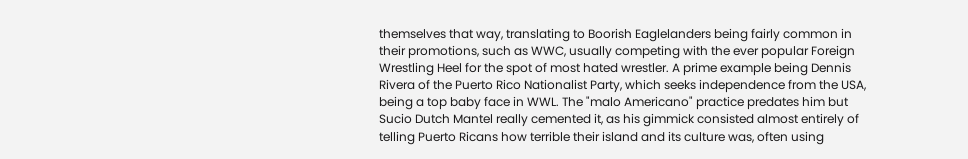themselves that way, translating to Boorish Eaglelanders being fairly common in their promotions, such as WWC, usually competing with the ever popular Foreign Wrestling Heel for the spot of most hated wrestler. A prime example being Dennis Rivera of the Puerto Rico Nationalist Party, which seeks independence from the USA, being a top baby face in WWL. The "malo Americano" practice predates him but Sucio Dutch Mantel really cemented it, as his gimmick consisted almost entirely of telling Puerto Ricans how terrible their island and its culture was, often using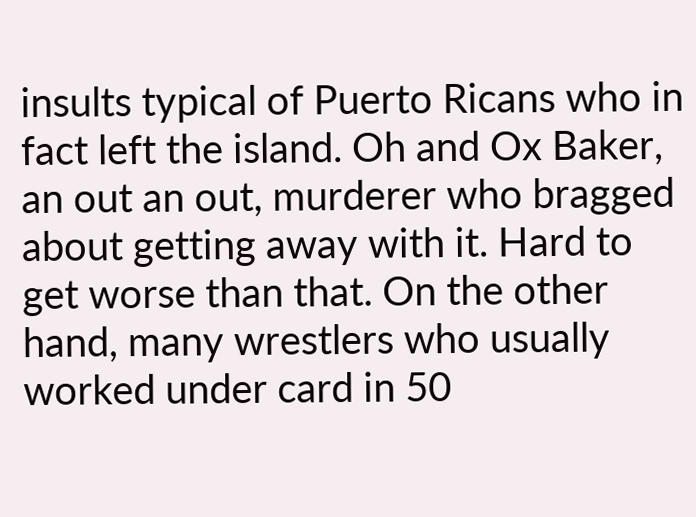insults typical of Puerto Ricans who in fact left the island. Oh and Ox Baker, an out an out, murderer who bragged about getting away with it. Hard to get worse than that. On the other hand, many wrestlers who usually worked under card in 50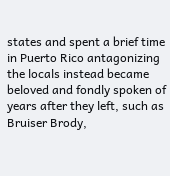states and spent a brief time in Puerto Rico antagonizing the locals instead became beloved and fondly spoken of years after they left, such as Bruiser Brody,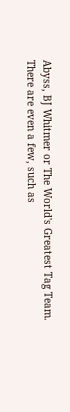Abyss, BJ Whitmer or The World's Greatest Tag Team. There are even a few, such as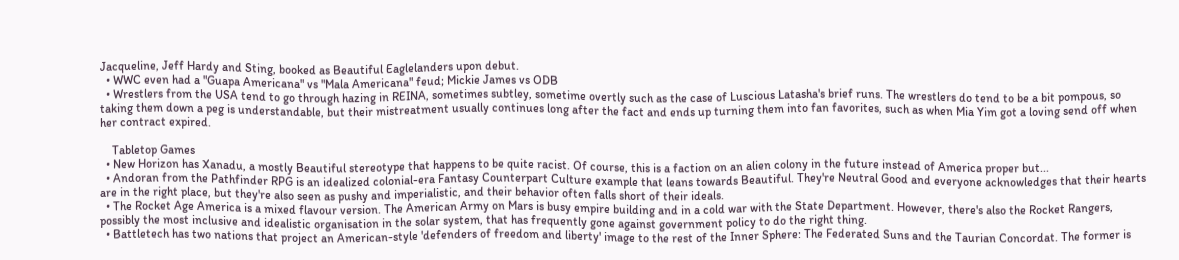Jacqueline, Jeff Hardy and Sting, booked as Beautiful Eaglelanders upon debut.
  • WWC even had a "Guapa Americana" vs "Mala Americana" feud; Mickie James vs ODB
  • Wrestlers from the USA tend to go through hazing in REINA, sometimes subtley, sometime overtly such as the case of Luscious Latasha's brief runs. The wrestlers do tend to be a bit pompous, so taking them down a peg is understandable, but their mistreatment usually continues long after the fact and ends up turning them into fan favorites, such as when Mia Yim got a loving send off when her contract expired.

    Tabletop Games
  • New Horizon has Xanadu, a mostly Beautiful stereotype that happens to be quite racist. Of course, this is a faction on an alien colony in the future instead of America proper but...
  • Andoran from the Pathfinder RPG is an idealized colonial-era Fantasy Counterpart Culture example that leans towards Beautiful. They're Neutral Good and everyone acknowledges that their hearts are in the right place, but they're also seen as pushy and imperialistic, and their behavior often falls short of their ideals.
  • The Rocket Age America is a mixed flavour version. The American Army on Mars is busy empire building and in a cold war with the State Department. However, there's also the Rocket Rangers, possibly the most inclusive and idealistic organisation in the solar system, that has frequently gone against government policy to do the right thing.
  • Battletech has two nations that project an American-style 'defenders of freedom and liberty' image to the rest of the Inner Sphere: The Federated Suns and the Taurian Concordat. The former is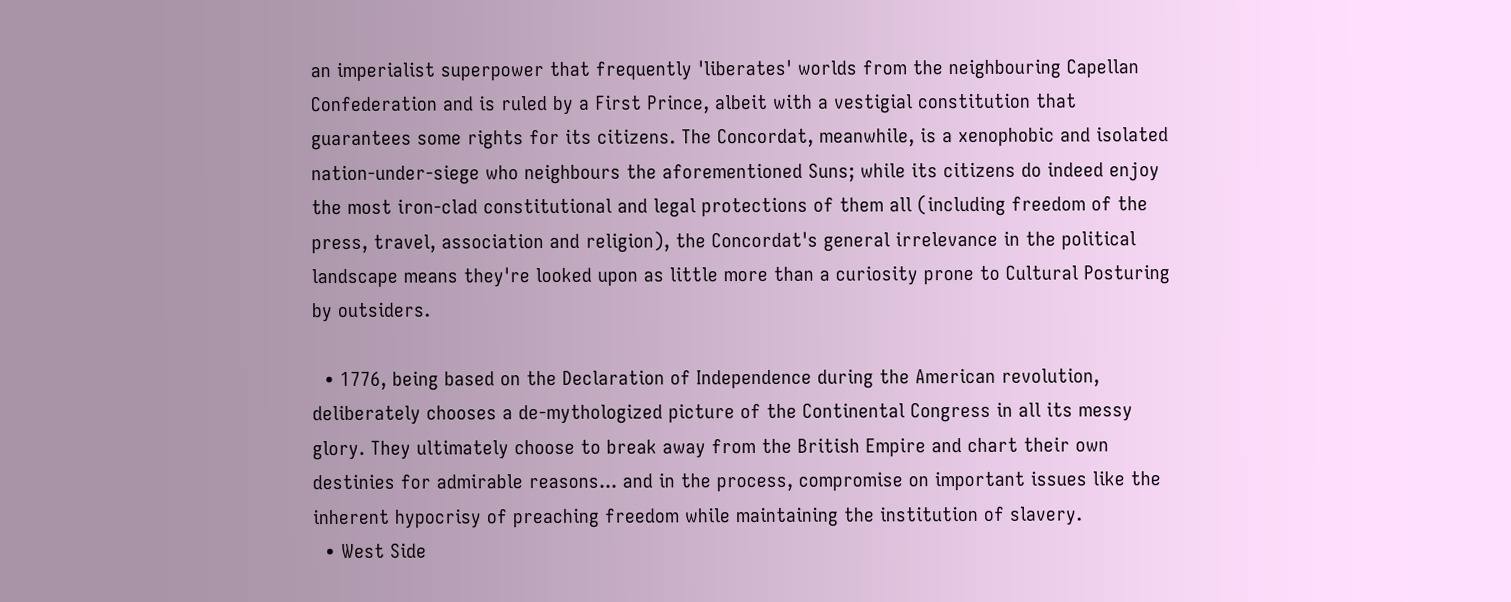an imperialist superpower that frequently 'liberates' worlds from the neighbouring Capellan Confederation and is ruled by a First Prince, albeit with a vestigial constitution that guarantees some rights for its citizens. The Concordat, meanwhile, is a xenophobic and isolated nation-under-siege who neighbours the aforementioned Suns; while its citizens do indeed enjoy the most iron-clad constitutional and legal protections of them all (including freedom of the press, travel, association and religion), the Concordat's general irrelevance in the political landscape means they're looked upon as little more than a curiosity prone to Cultural Posturing by outsiders.

  • 1776, being based on the Declaration of Independence during the American revolution, deliberately chooses a de-mythologized picture of the Continental Congress in all its messy glory. They ultimately choose to break away from the British Empire and chart their own destinies for admirable reasons... and in the process, compromise on important issues like the inherent hypocrisy of preaching freedom while maintaining the institution of slavery.
  • West Side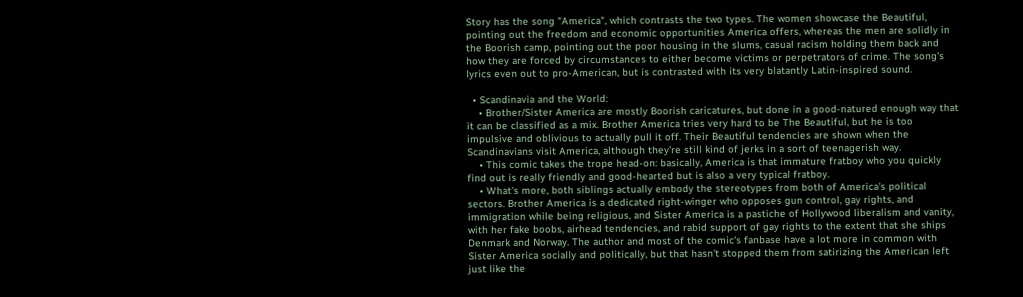Story has the song "America", which contrasts the two types. The women showcase the Beautiful, pointing out the freedom and economic opportunities America offers, whereas the men are solidly in the Boorish camp, pointing out the poor housing in the slums, casual racism holding them back and how they are forced by circumstances to either become victims or perpetrators of crime. The song's lyrics even out to pro-American, but is contrasted with its very blatantly Latin-inspired sound.

  • Scandinavia and the World:
    • Brother/Sister America are mostly Boorish caricatures, but done in a good-natured enough way that it can be classified as a mix. Brother America tries very hard to be The Beautiful, but he is too impulsive and oblivious to actually pull it off. Their Beautiful tendencies are shown when the Scandinavians visit America, although they're still kind of jerks in a sort of teenagerish way.
    • This comic takes the trope head-on: basically, America is that immature fratboy who you quickly find out is really friendly and good-hearted but is also a very typical fratboy.
    • What's more, both siblings actually embody the stereotypes from both of America's political sectors. Brother America is a dedicated right-winger who opposes gun control, gay rights, and immigration while being religious, and Sister America is a pastiche of Hollywood liberalism and vanity, with her fake boobs, airhead tendencies, and rabid support of gay rights to the extent that she ships Denmark and Norway. The author and most of the comic's fanbase have a lot more in common with Sister America socially and politically, but that hasn't stopped them from satirizing the American left just like the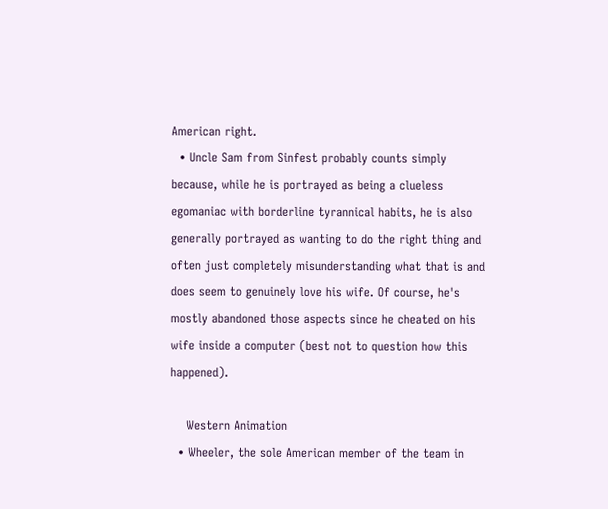American right.
  • Uncle Sam from Sinfest probably counts simply because, while he is portrayed as being a clueless egomaniac with borderline tyrannical habits, he is also generally portrayed as wanting to do the right thing and often just completely misunderstanding what that is and does seem to genuinely love his wife. Of course, he's mostly abandoned those aspects since he cheated on his wife inside a computer (best not to question how this happened).

    Western Animation
  • Wheeler, the sole American member of the team in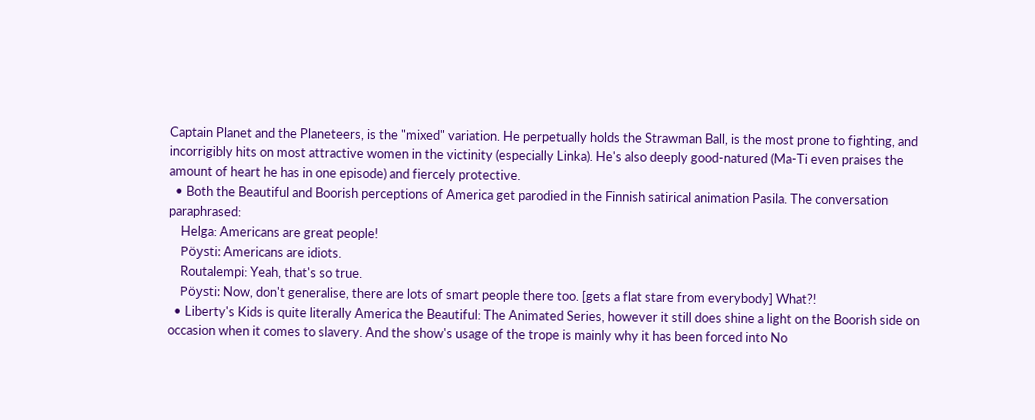Captain Planet and the Planeteers, is the "mixed" variation. He perpetually holds the Strawman Ball, is the most prone to fighting, and incorrigibly hits on most attractive women in the victinity (especially Linka). He's also deeply good-natured (Ma-Ti even praises the amount of heart he has in one episode) and fiercely protective.
  • Both the Beautiful and Boorish perceptions of America get parodied in the Finnish satirical animation Pasila. The conversation paraphrased:
    Helga: Americans are great people!
    Pöysti: Americans are idiots.
    Routalempi: Yeah, that's so true.
    Pöysti: Now, don't generalise, there are lots of smart people there too. [gets a flat stare from everybody] What?!
  • Liberty's Kids is quite literally America the Beautiful: The Animated Series, however it still does shine a light on the Boorish side on occasion when it comes to slavery. And the show's usage of the trope is mainly why it has been forced into No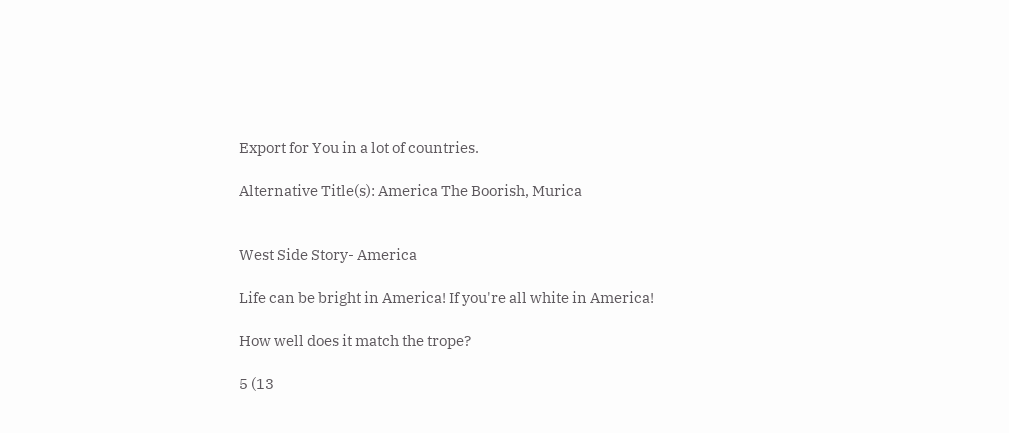Export for You in a lot of countries.

Alternative Title(s): America The Boorish, Murica


West Side Story- America

Life can be bright in America! If you're all white in America!

How well does it match the trope?

5 (13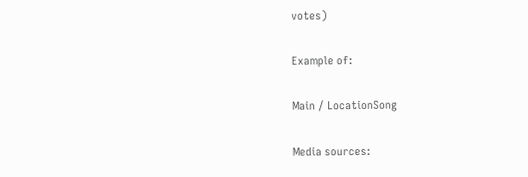votes)

Example of:

Main / LocationSong

Media sources: